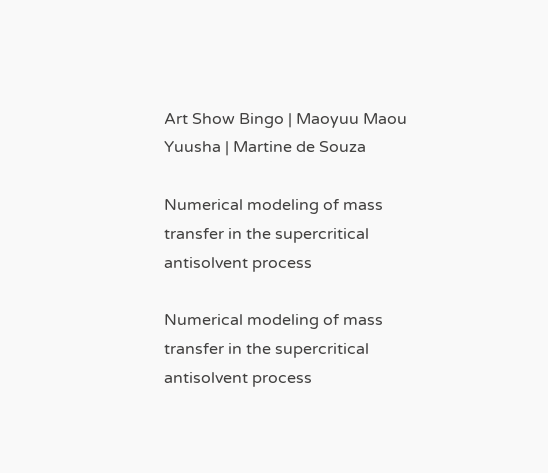Art Show Bingo | Maoyuu Maou Yuusha | Martine de Souza

Numerical modeling of mass transfer in the supercritical antisolvent process

Numerical modeling of mass transfer in the supercritical antisolvent process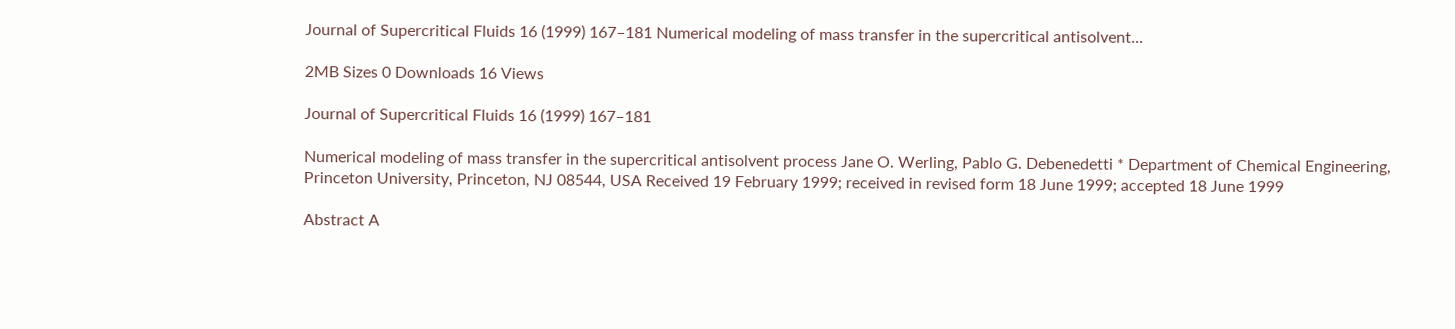Journal of Supercritical Fluids 16 (1999) 167–181 Numerical modeling of mass transfer in the supercritical antisolvent...

2MB Sizes 0 Downloads 16 Views

Journal of Supercritical Fluids 16 (1999) 167–181

Numerical modeling of mass transfer in the supercritical antisolvent process Jane O. Werling, Pablo G. Debenedetti * Department of Chemical Engineering, Princeton University, Princeton, NJ 08544, USA Received 19 February 1999; received in revised form 18 June 1999; accepted 18 June 1999

Abstract A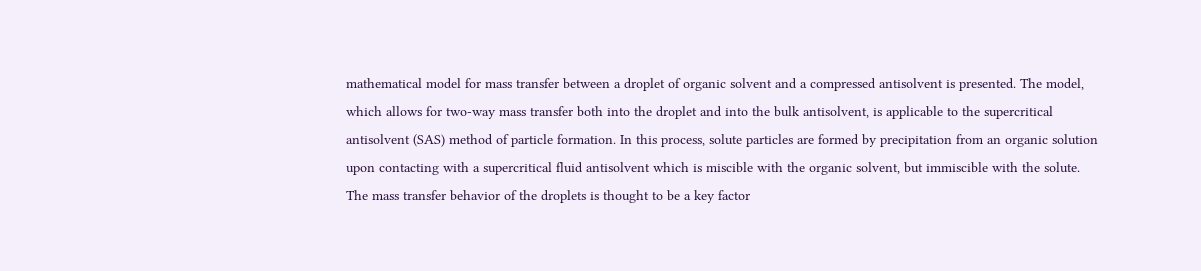mathematical model for mass transfer between a droplet of organic solvent and a compressed antisolvent is presented. The model, which allows for two-way mass transfer both into the droplet and into the bulk antisolvent, is applicable to the supercritical antisolvent (SAS) method of particle formation. In this process, solute particles are formed by precipitation from an organic solution upon contacting with a supercritical fluid antisolvent which is miscible with the organic solvent, but immiscible with the solute. The mass transfer behavior of the droplets is thought to be a key factor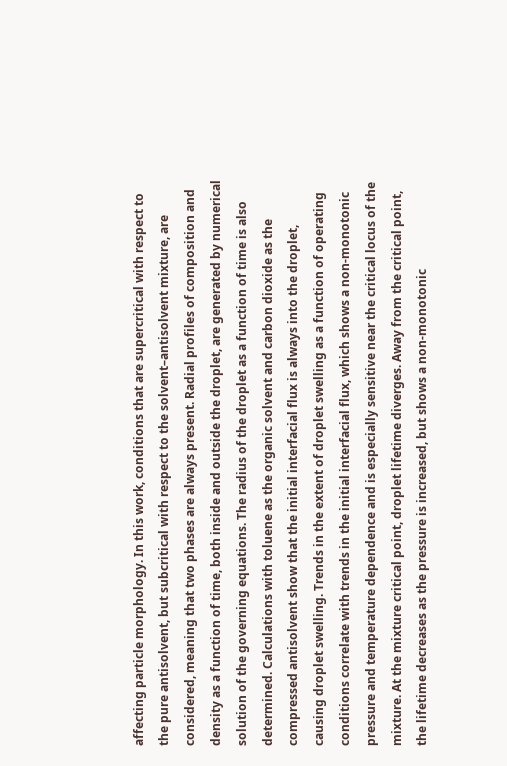affecting particle morphology. In this work, conditions that are supercritical with respect to the pure antisolvent, but subcritical with respect to the solvent–antisolvent mixture, are considered, meaning that two phases are always present. Radial profiles of composition and density as a function of time, both inside and outside the droplet, are generated by numerical solution of the governing equations. The radius of the droplet as a function of time is also determined. Calculations with toluene as the organic solvent and carbon dioxide as the compressed antisolvent show that the initial interfacial flux is always into the droplet, causing droplet swelling. Trends in the extent of droplet swelling as a function of operating conditions correlate with trends in the initial interfacial flux, which shows a non-monotonic pressure and temperature dependence and is especially sensitive near the critical locus of the mixture. At the mixture critical point, droplet lifetime diverges. Away from the critical point, the lifetime decreases as the pressure is increased, but shows a non-monotonic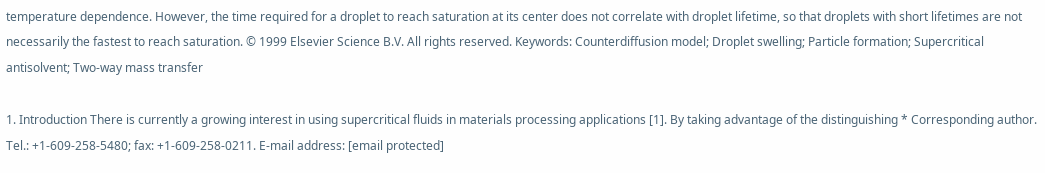temperature dependence. However, the time required for a droplet to reach saturation at its center does not correlate with droplet lifetime, so that droplets with short lifetimes are not necessarily the fastest to reach saturation. © 1999 Elsevier Science B.V. All rights reserved. Keywords: Counterdiffusion model; Droplet swelling; Particle formation; Supercritical antisolvent; Two-way mass transfer

1. Introduction There is currently a growing interest in using supercritical fluids in materials processing applications [1]. By taking advantage of the distinguishing * Corresponding author. Tel.: +1-609-258-5480; fax: +1-609-258-0211. E-mail address: [email protected]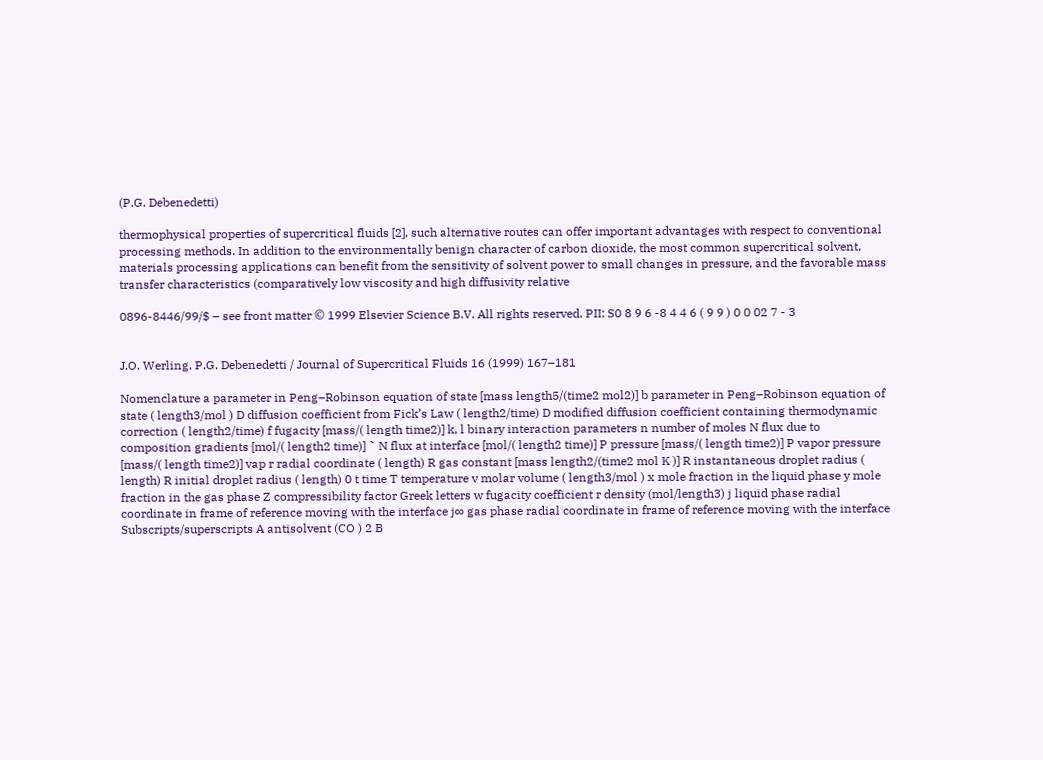(P.G. Debenedetti)

thermophysical properties of supercritical fluids [2], such alternative routes can offer important advantages with respect to conventional processing methods. In addition to the environmentally benign character of carbon dioxide, the most common supercritical solvent, materials processing applications can benefit from the sensitivity of solvent power to small changes in pressure, and the favorable mass transfer characteristics (comparatively low viscosity and high diffusivity relative

0896-8446/99/$ – see front matter © 1999 Elsevier Science B.V. All rights reserved. PII: S0 8 9 6 -8 4 4 6 ( 9 9 ) 0 0 02 7 - 3


J.O. Werling, P.G. Debenedetti / Journal of Supercritical Fluids 16 (1999) 167–181

Nomenclature a parameter in Peng–Robinson equation of state [mass length5/(time2 mol2)] b parameter in Peng–Robinson equation of state ( length3/mol ) D diffusion coefficient from Fick’s Law ( length2/time) D modified diffusion coefficient containing thermodynamic correction ( length2/time) f fugacity [mass/( length time2)] k, l binary interaction parameters n number of moles N flux due to composition gradients [mol/( length2 time)] ˜ N flux at interface [mol/( length2 time)] P pressure [mass/( length time2)] P vapor pressure [mass/( length time2)] vap r radial coordinate ( length) R gas constant [mass length2/(time2 mol K )] R instantaneous droplet radius ( length) R initial droplet radius ( length) 0 t time T temperature v molar volume ( length3/mol ) x mole fraction in the liquid phase y mole fraction in the gas phase Z compressibility factor Greek letters w fugacity coefficient r density (mol/length3) j liquid phase radial coordinate in frame of reference moving with the interface j∞ gas phase radial coordinate in frame of reference moving with the interface Subscripts/superscripts A antisolvent (CO ) 2 B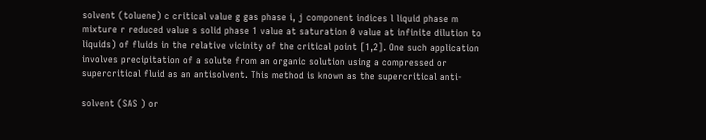solvent (toluene) c critical value g gas phase i, j component indices l liquid phase m mixture r reduced value s solid phase 1 value at saturation 0 value at infinite dilution to liquids) of fluids in the relative vicinity of the critical point [1,2]. One such application involves precipitation of a solute from an organic solution using a compressed or supercritical fluid as an antisolvent. This method is known as the supercritical anti-

solvent (SAS ) or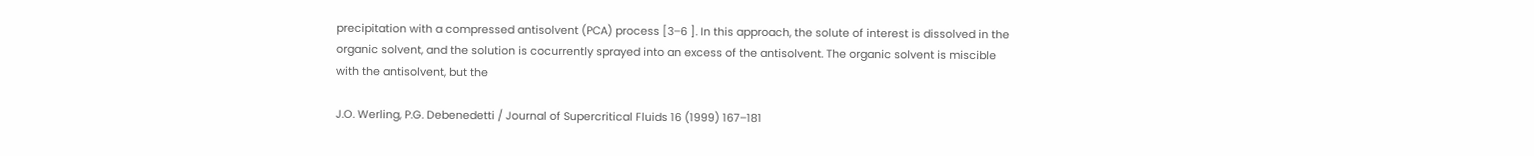precipitation with a compressed antisolvent (PCA) process [3–6 ]. In this approach, the solute of interest is dissolved in the organic solvent, and the solution is cocurrently sprayed into an excess of the antisolvent. The organic solvent is miscible with the antisolvent, but the

J.O. Werling, P.G. Debenedetti / Journal of Supercritical Fluids 16 (1999) 167–181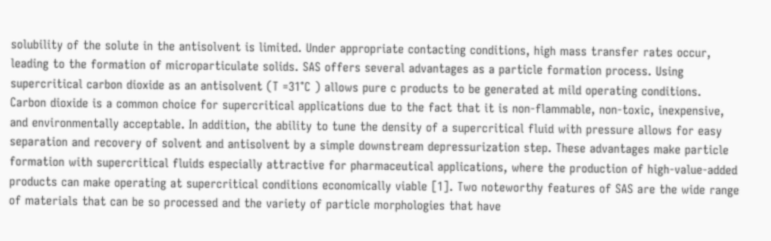solubility of the solute in the antisolvent is limited. Under appropriate contacting conditions, high mass transfer rates occur, leading to the formation of microparticulate solids. SAS offers several advantages as a particle formation process. Using supercritical carbon dioxide as an antisolvent (T =31°C ) allows pure c products to be generated at mild operating conditions. Carbon dioxide is a common choice for supercritical applications due to the fact that it is non-flammable, non-toxic, inexpensive, and environmentally acceptable. In addition, the ability to tune the density of a supercritical fluid with pressure allows for easy separation and recovery of solvent and antisolvent by a simple downstream depressurization step. These advantages make particle formation with supercritical fluids especially attractive for pharmaceutical applications, where the production of high-value-added products can make operating at supercritical conditions economically viable [1]. Two noteworthy features of SAS are the wide range of materials that can be so processed and the variety of particle morphologies that have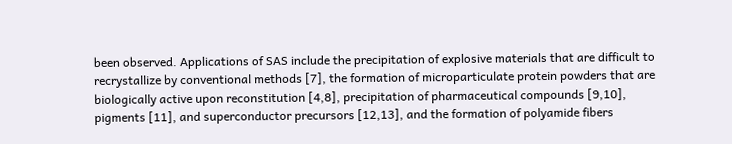been observed. Applications of SAS include the precipitation of explosive materials that are difficult to recrystallize by conventional methods [7], the formation of microparticulate protein powders that are biologically active upon reconstitution [4,8], precipitation of pharmaceutical compounds [9,10], pigments [11], and superconductor precursors [12,13], and the formation of polyamide fibers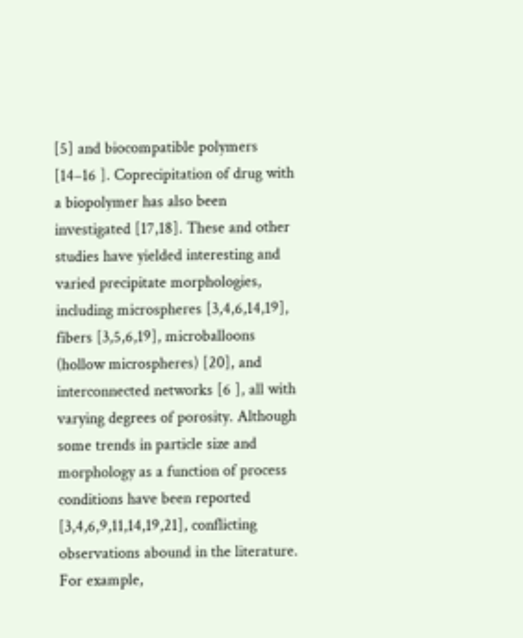[5] and biocompatible polymers [14–16 ]. Coprecipitation of drug with a biopolymer has also been investigated [17,18]. These and other studies have yielded interesting and varied precipitate morphologies, including microspheres [3,4,6,14,19], fibers [3,5,6,19], microballoons (hollow microspheres) [20], and interconnected networks [6 ], all with varying degrees of porosity. Although some trends in particle size and morphology as a function of process conditions have been reported [3,4,6,9,11,14,19,21], conflicting observations abound in the literature. For example,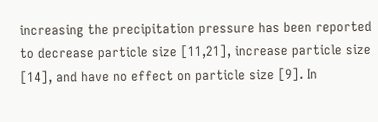increasing the precipitation pressure has been reported to decrease particle size [11,21], increase particle size [14], and have no effect on particle size [9]. In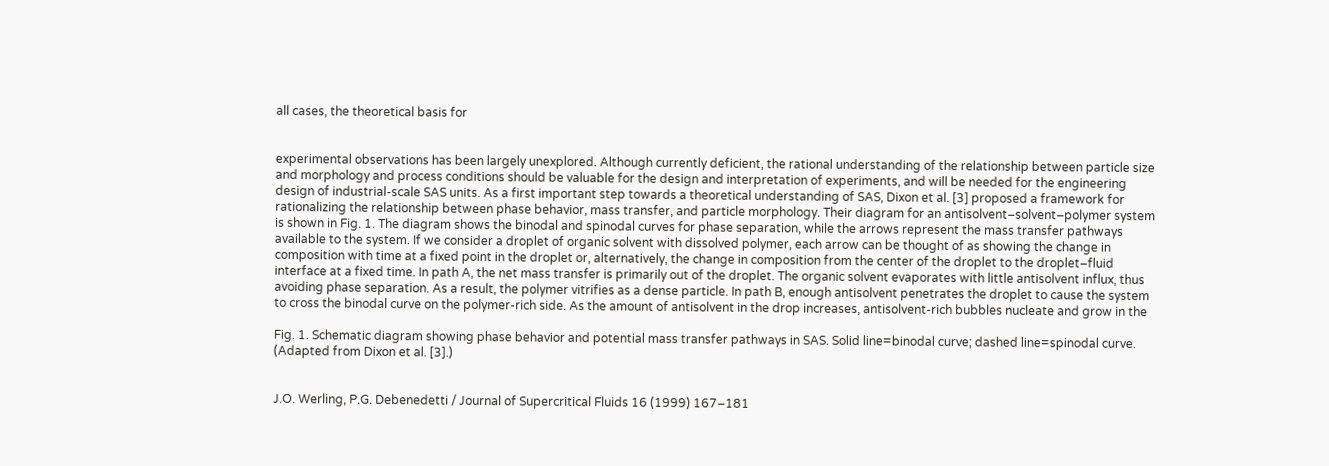all cases, the theoretical basis for


experimental observations has been largely unexplored. Although currently deficient, the rational understanding of the relationship between particle size and morphology and process conditions should be valuable for the design and interpretation of experiments, and will be needed for the engineering design of industrial-scale SAS units. As a first important step towards a theoretical understanding of SAS, Dixon et al. [3] proposed a framework for rationalizing the relationship between phase behavior, mass transfer, and particle morphology. Their diagram for an antisolvent–solvent–polymer system is shown in Fig. 1. The diagram shows the binodal and spinodal curves for phase separation, while the arrows represent the mass transfer pathways available to the system. If we consider a droplet of organic solvent with dissolved polymer, each arrow can be thought of as showing the change in composition with time at a fixed point in the droplet or, alternatively, the change in composition from the center of the droplet to the droplet–fluid interface at a fixed time. In path A, the net mass transfer is primarily out of the droplet. The organic solvent evaporates with little antisolvent influx, thus avoiding phase separation. As a result, the polymer vitrifies as a dense particle. In path B, enough antisolvent penetrates the droplet to cause the system to cross the binodal curve on the polymer-rich side. As the amount of antisolvent in the drop increases, antisolvent-rich bubbles nucleate and grow in the

Fig. 1. Schematic diagram showing phase behavior and potential mass transfer pathways in SAS. Solid line=binodal curve; dashed line=spinodal curve. (Adapted from Dixon et al. [3].)


J.O. Werling, P.G. Debenedetti / Journal of Supercritical Fluids 16 (1999) 167–181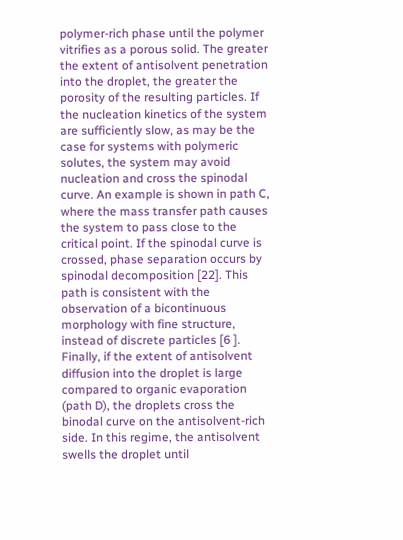polymer-rich phase until the polymer vitrifies as a porous solid. The greater the extent of antisolvent penetration into the droplet, the greater the porosity of the resulting particles. If the nucleation kinetics of the system are sufficiently slow, as may be the case for systems with polymeric solutes, the system may avoid nucleation and cross the spinodal curve. An example is shown in path C, where the mass transfer path causes the system to pass close to the critical point. If the spinodal curve is crossed, phase separation occurs by spinodal decomposition [22]. This path is consistent with the observation of a bicontinuous morphology with fine structure, instead of discrete particles [6 ]. Finally, if the extent of antisolvent diffusion into the droplet is large compared to organic evaporation (path D), the droplets cross the binodal curve on the antisolvent-rich side. In this regime, the antisolvent swells the droplet until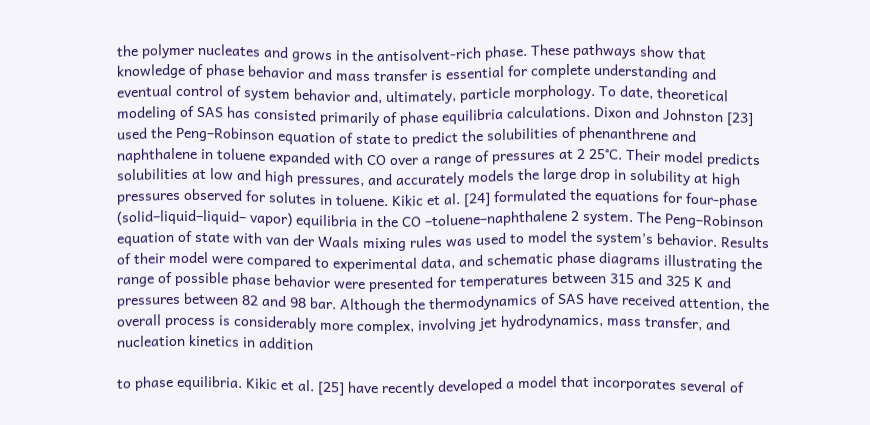the polymer nucleates and grows in the antisolvent-rich phase. These pathways show that knowledge of phase behavior and mass transfer is essential for complete understanding and eventual control of system behavior and, ultimately, particle morphology. To date, theoretical modeling of SAS has consisted primarily of phase equilibria calculations. Dixon and Johnston [23] used the Peng–Robinson equation of state to predict the solubilities of phenanthrene and naphthalene in toluene expanded with CO over a range of pressures at 2 25°C. Their model predicts solubilities at low and high pressures, and accurately models the large drop in solubility at high pressures observed for solutes in toluene. Kikic et al. [24] formulated the equations for four-phase (solid–liquid–liquid– vapor) equilibria in the CO –toluene–naphthalene 2 system. The Peng–Robinson equation of state with van der Waals mixing rules was used to model the system’s behavior. Results of their model were compared to experimental data, and schematic phase diagrams illustrating the range of possible phase behavior were presented for temperatures between 315 and 325 K and pressures between 82 and 98 bar. Although the thermodynamics of SAS have received attention, the overall process is considerably more complex, involving jet hydrodynamics, mass transfer, and nucleation kinetics in addition

to phase equilibria. Kikic et al. [25] have recently developed a model that incorporates several of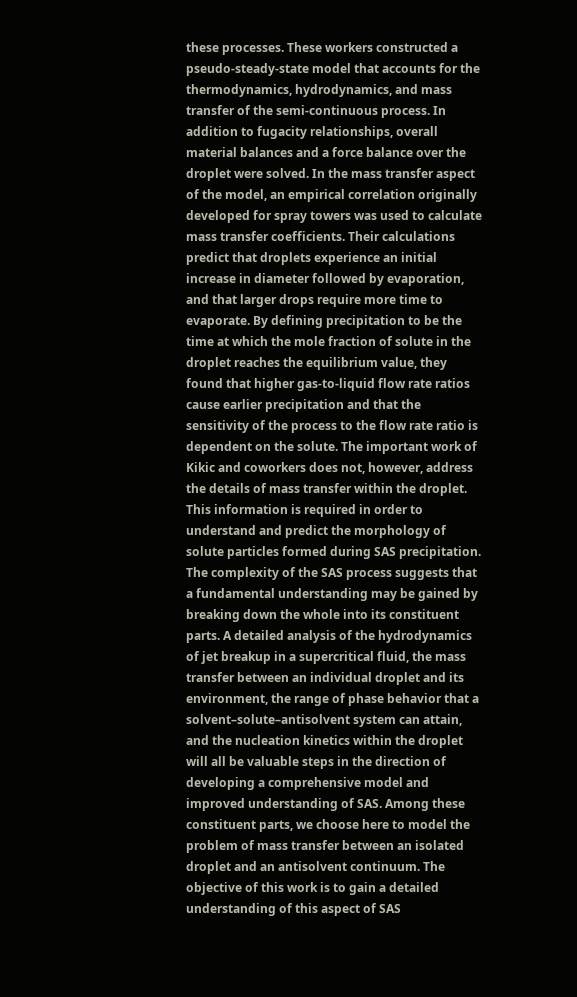these processes. These workers constructed a pseudo-steady-state model that accounts for the thermodynamics, hydrodynamics, and mass transfer of the semi-continuous process. In addition to fugacity relationships, overall material balances and a force balance over the droplet were solved. In the mass transfer aspect of the model, an empirical correlation originally developed for spray towers was used to calculate mass transfer coefficients. Their calculations predict that droplets experience an initial increase in diameter followed by evaporation, and that larger drops require more time to evaporate. By defining precipitation to be the time at which the mole fraction of solute in the droplet reaches the equilibrium value, they found that higher gas-to-liquid flow rate ratios cause earlier precipitation and that the sensitivity of the process to the flow rate ratio is dependent on the solute. The important work of Kikic and coworkers does not, however, address the details of mass transfer within the droplet. This information is required in order to understand and predict the morphology of solute particles formed during SAS precipitation. The complexity of the SAS process suggests that a fundamental understanding may be gained by breaking down the whole into its constituent parts. A detailed analysis of the hydrodynamics of jet breakup in a supercritical fluid, the mass transfer between an individual droplet and its environment, the range of phase behavior that a solvent–solute–antisolvent system can attain, and the nucleation kinetics within the droplet will all be valuable steps in the direction of developing a comprehensive model and improved understanding of SAS. Among these constituent parts, we choose here to model the problem of mass transfer between an isolated droplet and an antisolvent continuum. The objective of this work is to gain a detailed understanding of this aspect of SAS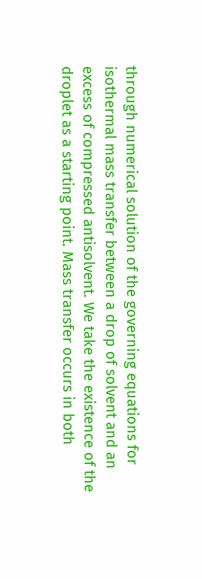through numerical solution of the governing equations for isothermal mass transfer between a drop of solvent and an excess of compressed antisolvent. We take the existence of the droplet as a starting point. Mass transfer occurs in both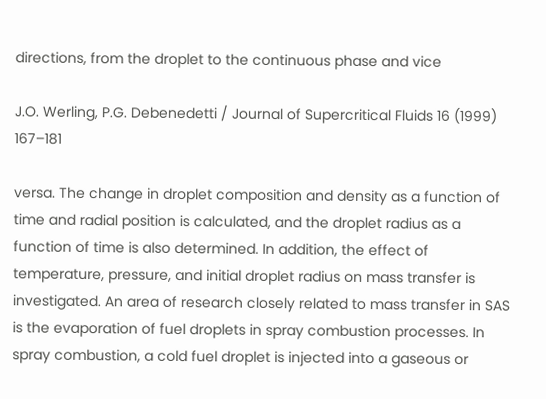directions, from the droplet to the continuous phase and vice

J.O. Werling, P.G. Debenedetti / Journal of Supercritical Fluids 16 (1999) 167–181

versa. The change in droplet composition and density as a function of time and radial position is calculated, and the droplet radius as a function of time is also determined. In addition, the effect of temperature, pressure, and initial droplet radius on mass transfer is investigated. An area of research closely related to mass transfer in SAS is the evaporation of fuel droplets in spray combustion processes. In spray combustion, a cold fuel droplet is injected into a gaseous or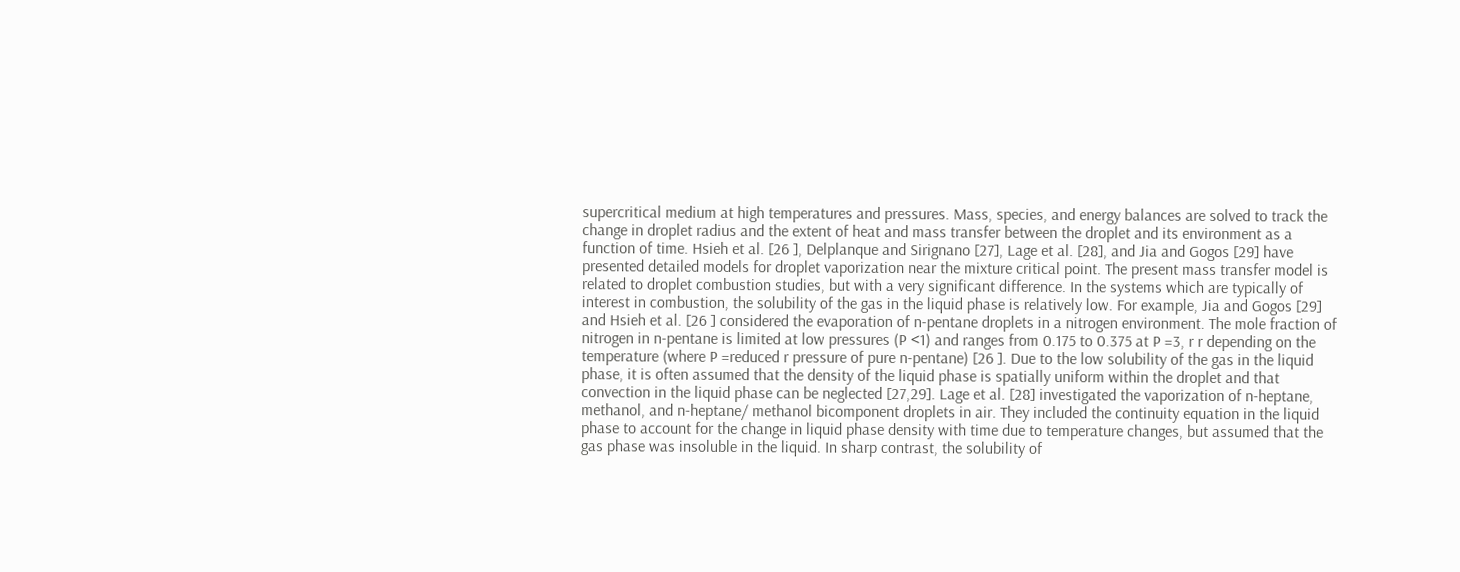supercritical medium at high temperatures and pressures. Mass, species, and energy balances are solved to track the change in droplet radius and the extent of heat and mass transfer between the droplet and its environment as a function of time. Hsieh et al. [26 ], Delplanque and Sirignano [27], Lage et al. [28], and Jia and Gogos [29] have presented detailed models for droplet vaporization near the mixture critical point. The present mass transfer model is related to droplet combustion studies, but with a very significant difference. In the systems which are typically of interest in combustion, the solubility of the gas in the liquid phase is relatively low. For example, Jia and Gogos [29] and Hsieh et al. [26 ] considered the evaporation of n-pentane droplets in a nitrogen environment. The mole fraction of nitrogen in n-pentane is limited at low pressures (P <1) and ranges from 0.175 to 0.375 at P =3, r r depending on the temperature (where P =reduced r pressure of pure n-pentane) [26 ]. Due to the low solubility of the gas in the liquid phase, it is often assumed that the density of the liquid phase is spatially uniform within the droplet and that convection in the liquid phase can be neglected [27,29]. Lage et al. [28] investigated the vaporization of n-heptane, methanol, and n-heptane/ methanol bicomponent droplets in air. They included the continuity equation in the liquid phase to account for the change in liquid phase density with time due to temperature changes, but assumed that the gas phase was insoluble in the liquid. In sharp contrast, the solubility of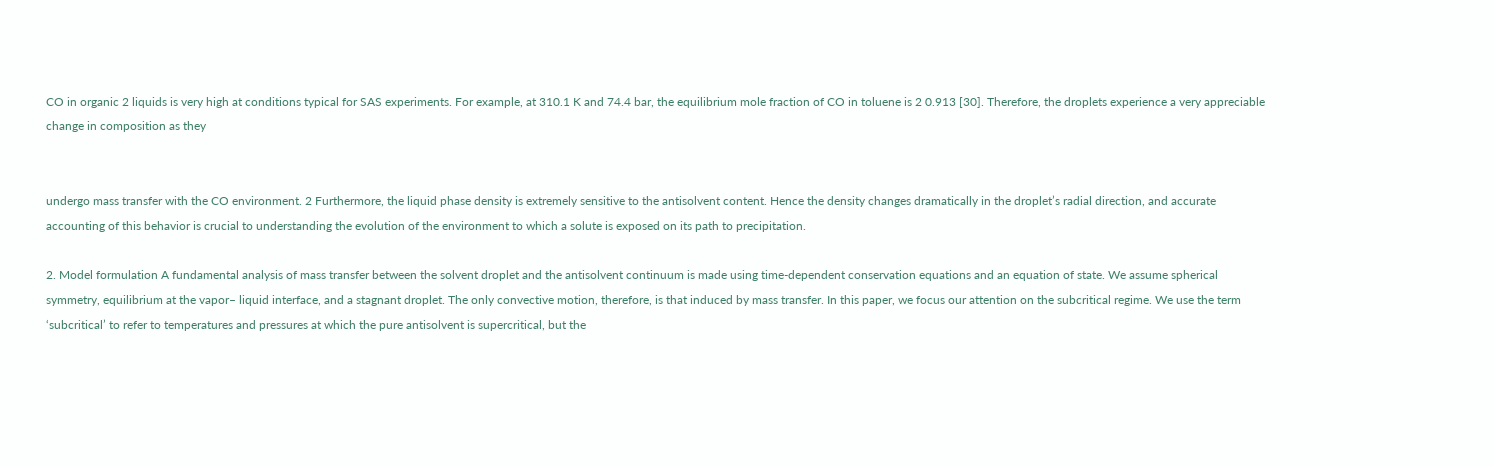CO in organic 2 liquids is very high at conditions typical for SAS experiments. For example, at 310.1 K and 74.4 bar, the equilibrium mole fraction of CO in toluene is 2 0.913 [30]. Therefore, the droplets experience a very appreciable change in composition as they


undergo mass transfer with the CO environment. 2 Furthermore, the liquid phase density is extremely sensitive to the antisolvent content. Hence the density changes dramatically in the droplet’s radial direction, and accurate accounting of this behavior is crucial to understanding the evolution of the environment to which a solute is exposed on its path to precipitation.

2. Model formulation A fundamental analysis of mass transfer between the solvent droplet and the antisolvent continuum is made using time-dependent conservation equations and an equation of state. We assume spherical symmetry, equilibrium at the vapor– liquid interface, and a stagnant droplet. The only convective motion, therefore, is that induced by mass transfer. In this paper, we focus our attention on the subcritical regime. We use the term ‘subcritical’ to refer to temperatures and pressures at which the pure antisolvent is supercritical, but the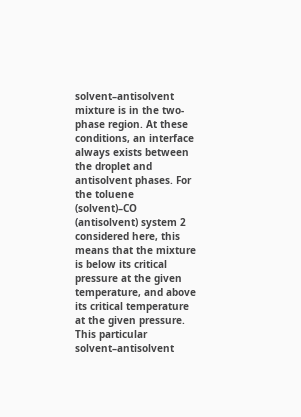solvent–antisolvent mixture is in the two-phase region. At these conditions, an interface always exists between the droplet and antisolvent phases. For the toluene (solvent)–CO (antisolvent) system 2 considered here, this means that the mixture is below its critical pressure at the given temperature, and above its critical temperature at the given pressure. This particular solvent–antisolvent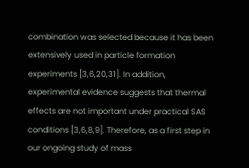combination was selected because it has been extensively used in particle formation experiments [3,6,20,31]. In addition, experimental evidence suggests that thermal effects are not important under practical SAS conditions [3,6,8,9]. Therefore, as a first step in our ongoing study of mass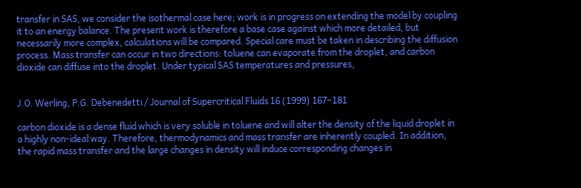transfer in SAS, we consider the isothermal case here; work is in progress on extending the model by coupling it to an energy balance. The present work is therefore a base case against which more detailed, but necessarily more complex, calculations will be compared. Special care must be taken in describing the diffusion process. Mass transfer can occur in two directions: toluene can evaporate from the droplet, and carbon dioxide can diffuse into the droplet. Under typical SAS temperatures and pressures,


J.O. Werling, P.G. Debenedetti / Journal of Supercritical Fluids 16 (1999) 167–181

carbon dioxide is a dense fluid which is very soluble in toluene and will alter the density of the liquid droplet in a highly non-ideal way. Therefore, thermodynamics and mass transfer are inherently coupled. In addition, the rapid mass transfer and the large changes in density will induce corresponding changes in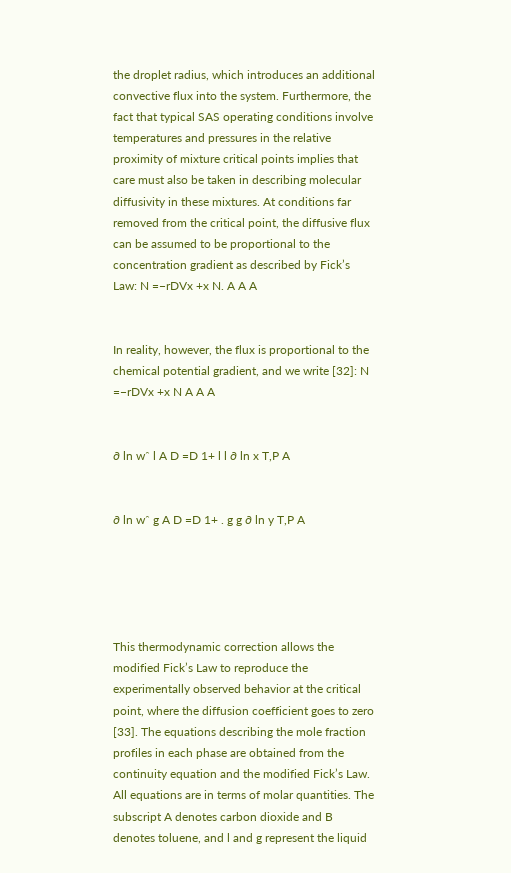the droplet radius, which introduces an additional convective flux into the system. Furthermore, the fact that typical SAS operating conditions involve temperatures and pressures in the relative proximity of mixture critical points implies that care must also be taken in describing molecular diffusivity in these mixtures. At conditions far removed from the critical point, the diffusive flux can be assumed to be proportional to the concentration gradient as described by Fick’s Law: N =−rDVx +x N. A A A


In reality, however, the flux is proportional to the chemical potential gradient, and we write [32]: N =−rDVx +x N A A A


∂ ln wˆ l A D =D 1+ l l ∂ ln x T,P A


∂ ln wˆ g A D =D 1+ . g g ∂ ln y T,P A





This thermodynamic correction allows the modified Fick’s Law to reproduce the experimentally observed behavior at the critical point, where the diffusion coefficient goes to zero [33]. The equations describing the mole fraction profiles in each phase are obtained from the continuity equation and the modified Fick’s Law. All equations are in terms of molar quantities. The subscript A denotes carbon dioxide and B denotes toluene, and l and g represent the liquid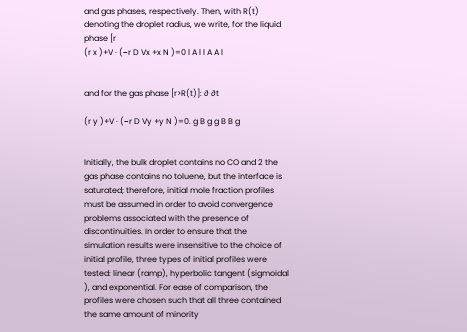and gas phases, respectively. Then, with R(t) denoting the droplet radius, we write, for the liquid phase [r
(r x )+V · (−r D Vx +x N )=0 l A l l A A l


and for the gas phase [r>R(t)]: ∂ ∂t

(r y )+V · (−r D Vy +y N )=0. g B g g B B g


Initially, the bulk droplet contains no CO and 2 the gas phase contains no toluene, but the interface is saturated; therefore, initial mole fraction profiles must be assumed in order to avoid convergence problems associated with the presence of discontinuities. In order to ensure that the simulation results were insensitive to the choice of initial profile, three types of initial profiles were tested: linear (ramp), hyperbolic tangent (sigmoidal ), and exponential. For ease of comparison, the profiles were chosen such that all three contained the same amount of minority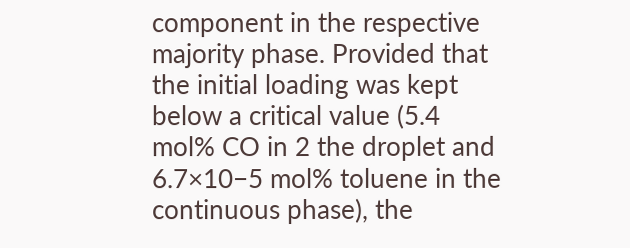component in the respective majority phase. Provided that the initial loading was kept below a critical value (5.4 mol% CO in 2 the droplet and 6.7×10−5 mol% toluene in the continuous phase), the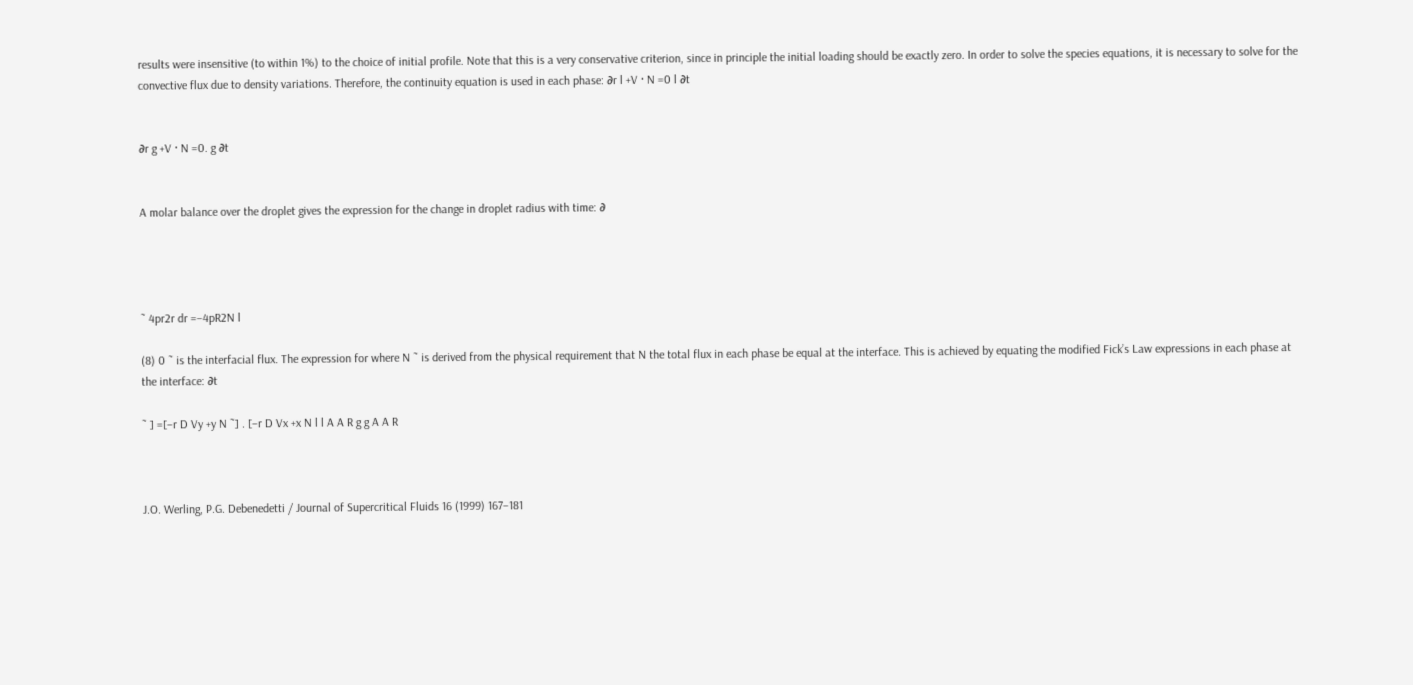results were insensitive (to within 1%) to the choice of initial profile. Note that this is a very conservative criterion, since in principle the initial loading should be exactly zero. In order to solve the species equations, it is necessary to solve for the convective flux due to density variations. Therefore, the continuity equation is used in each phase: ∂r l +V · N =0 l ∂t


∂r g +V · N =0. g ∂t


A molar balance over the droplet gives the expression for the change in droplet radius with time: ∂




˜ 4pr2r dr =−4pR2N l

(8) 0 ˜ is the interfacial flux. The expression for where N ˜ is derived from the physical requirement that N the total flux in each phase be equal at the interface. This is achieved by equating the modified Fick’s Law expressions in each phase at the interface: ∂t

˜ ] =[−r D Vy +y N ˜] . [−r D Vx +x N l l A A R g g A A R



J.O. Werling, P.G. Debenedetti / Journal of Supercritical Fluids 16 (1999) 167–181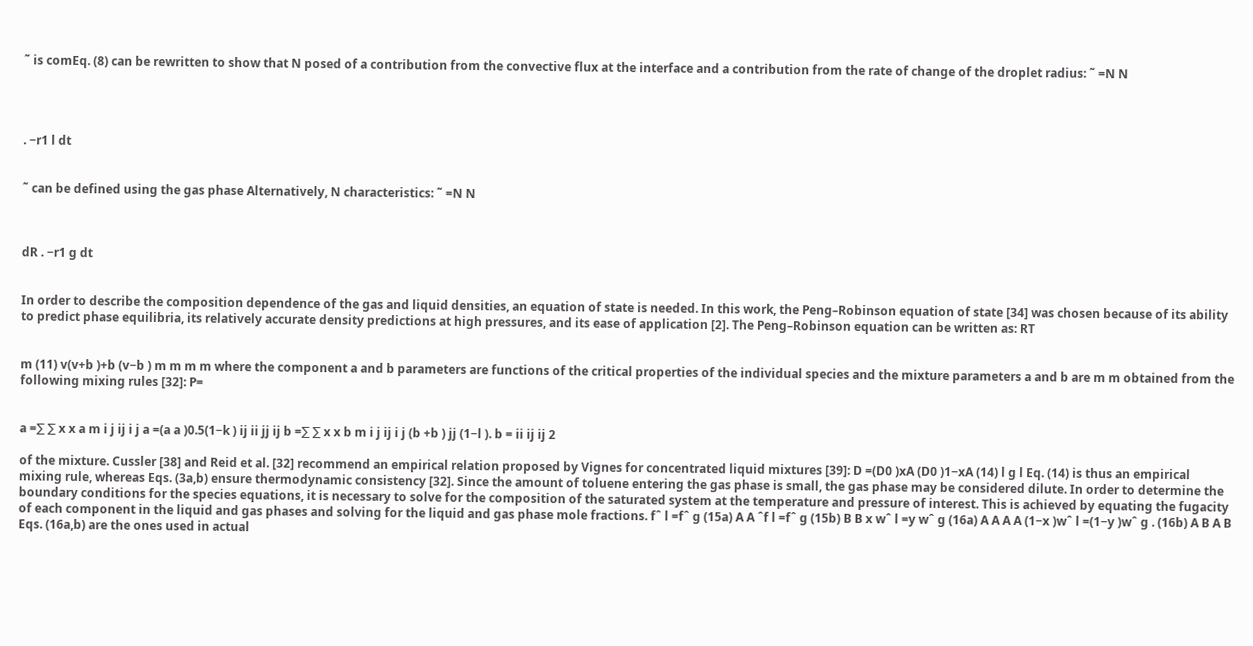˜ is comEq. (8) can be rewritten to show that N posed of a contribution from the convective flux at the interface and a contribution from the rate of change of the droplet radius: ˜ =N N




. −r1 l dt


˜ can be defined using the gas phase Alternatively, N characteristics: ˜ =N N



dR . −r1 g dt


In order to describe the composition dependence of the gas and liquid densities, an equation of state is needed. In this work, the Peng–Robinson equation of state [34] was chosen because of its ability to predict phase equilibria, its relatively accurate density predictions at high pressures, and its ease of application [2]. The Peng–Robinson equation can be written as: RT


m (11) v(v+b )+b (v−b ) m m m m where the component a and b parameters are functions of the critical properties of the individual species and the mixture parameters a and b are m m obtained from the following mixing rules [32]: P=


a =∑ ∑ x x a m i j ij i j a =(a a )0.5(1−k ) ij ii jj ij b =∑ ∑ x x b m i j ij i j (b +b ) jj (1−l ). b = ii ij ij 2

of the mixture. Cussler [38] and Reid et al. [32] recommend an empirical relation proposed by Vignes for concentrated liquid mixtures [39]: D =(D0 )xA (D0 )1−xA (14) l g l Eq. (14) is thus an empirical mixing rule, whereas Eqs. (3a,b) ensure thermodynamic consistency [32]. Since the amount of toluene entering the gas phase is small, the gas phase may be considered dilute. In order to determine the boundary conditions for the species equations, it is necessary to solve for the composition of the saturated system at the temperature and pressure of interest. This is achieved by equating the fugacity of each component in the liquid and gas phases and solving for the liquid and gas phase mole fractions. fˆ l =fˆ g (15a) A A ˆf l =fˆ g (15b) B B x wˆ l =y wˆ g (16a) A A A A (1−x )wˆ l =(1−y )wˆ g . (16b) A B A B Eqs. (16a,b) are the ones used in actual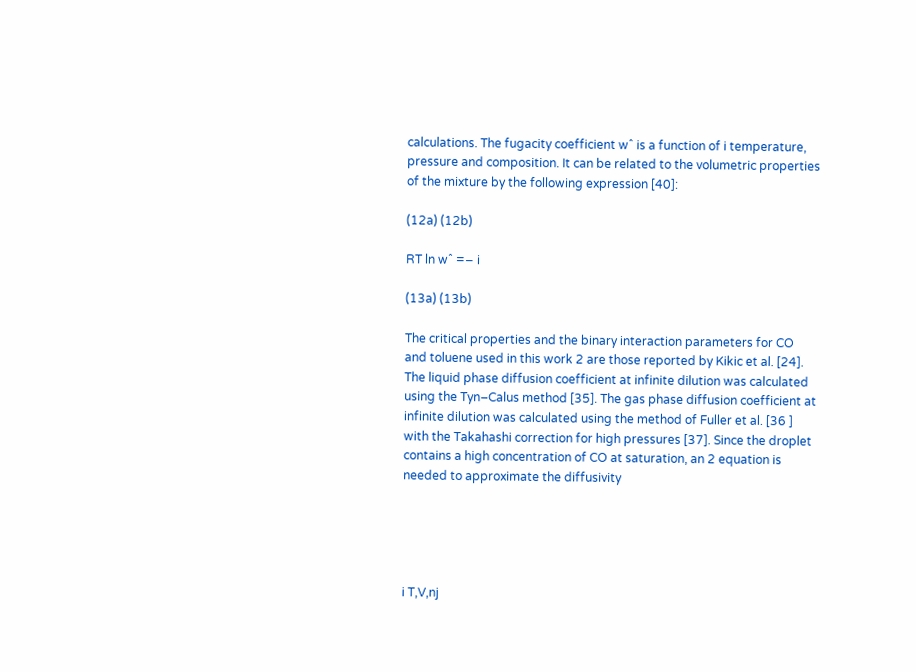calculations. The fugacity coefficient wˆ is a function of i temperature, pressure and composition. It can be related to the volumetric properties of the mixture by the following expression [40]:

(12a) (12b)

RT ln wˆ =− i

(13a) (13b)

The critical properties and the binary interaction parameters for CO and toluene used in this work 2 are those reported by Kikic et al. [24]. The liquid phase diffusion coefficient at infinite dilution was calculated using the Tyn–Calus method [35]. The gas phase diffusion coefficient at infinite dilution was calculated using the method of Fuller et al. [36 ] with the Takahashi correction for high pressures [37]. Since the droplet contains a high concentration of CO at saturation, an 2 equation is needed to approximate the diffusivity





i T,V,nj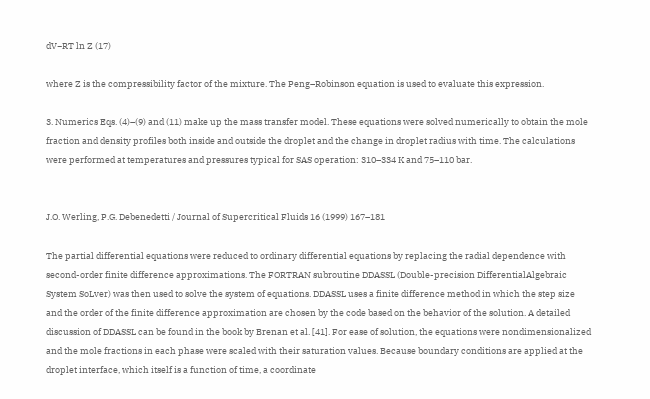dV−RT ln Z (17)

where Z is the compressibility factor of the mixture. The Peng–Robinson equation is used to evaluate this expression.

3. Numerics Eqs. (4)–(9) and (11) make up the mass transfer model. These equations were solved numerically to obtain the mole fraction and density profiles both inside and outside the droplet and the change in droplet radius with time. The calculations were performed at temperatures and pressures typical for SAS operation: 310–334 K and 75–110 bar.


J.O. Werling, P.G. Debenedetti / Journal of Supercritical Fluids 16 (1999) 167–181

The partial differential equations were reduced to ordinary differential equations by replacing the radial dependence with second-order finite difference approximations. The FORTRAN subroutine DDASSL (Double-precision DifferentialAlgebraic System SoLver) was then used to solve the system of equations. DDASSL uses a finite difference method in which the step size and the order of the finite difference approximation are chosen by the code based on the behavior of the solution. A detailed discussion of DDASSL can be found in the book by Brenan et al. [41]. For ease of solution, the equations were nondimensionalized and the mole fractions in each phase were scaled with their saturation values. Because boundary conditions are applied at the droplet interface, which itself is a function of time, a coordinate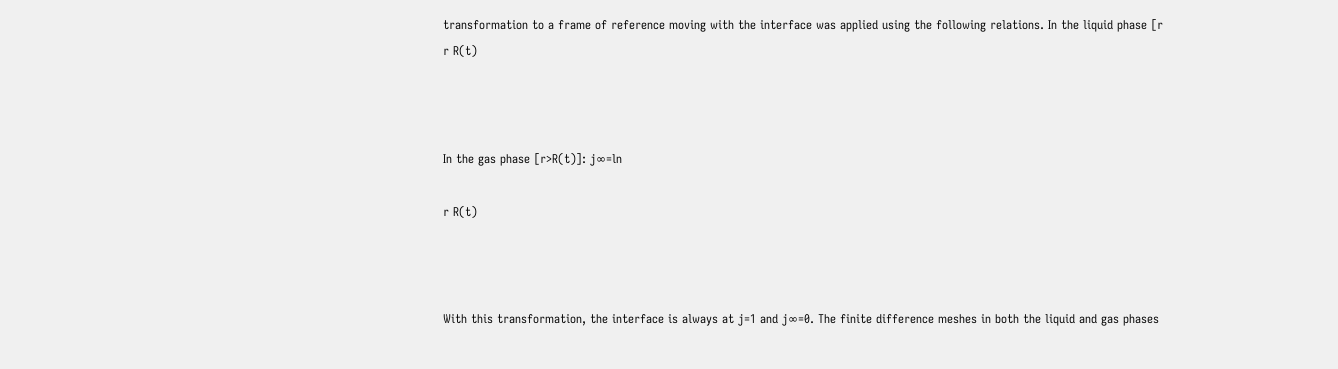transformation to a frame of reference moving with the interface was applied using the following relations. In the liquid phase [r
r R(t)



In the gas phase [r>R(t)]: j∞=ln

r R(t)



With this transformation, the interface is always at j=1 and j∞=0. The finite difference meshes in both the liquid and gas phases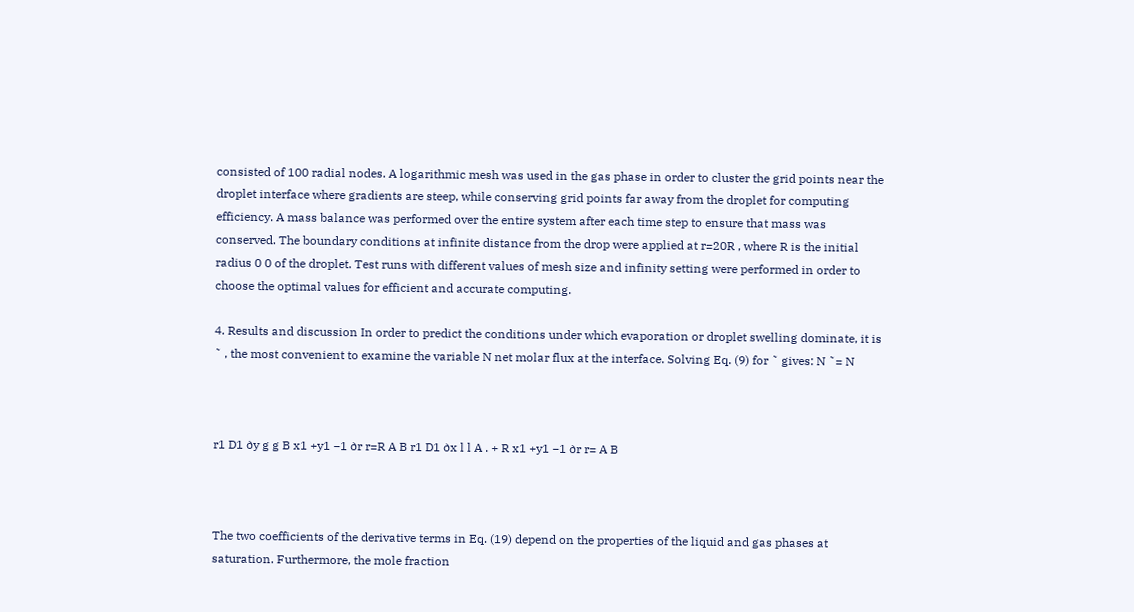consisted of 100 radial nodes. A logarithmic mesh was used in the gas phase in order to cluster the grid points near the droplet interface where gradients are steep, while conserving grid points far away from the droplet for computing efficiency. A mass balance was performed over the entire system after each time step to ensure that mass was conserved. The boundary conditions at infinite distance from the drop were applied at r=20R , where R is the initial radius 0 0 of the droplet. Test runs with different values of mesh size and infinity setting were performed in order to choose the optimal values for efficient and accurate computing.

4. Results and discussion In order to predict the conditions under which evaporation or droplet swelling dominate, it is ˜ , the most convenient to examine the variable N net molar flux at the interface. Solving Eq. (9) for ˜ gives: N ˜= N



r1 D1 ∂y g g B x1 +y1 −1 ∂r r=R A B r1 D1 ∂x l l A . + R x1 +y1 −1 ∂r r= A B



The two coefficients of the derivative terms in Eq. (19) depend on the properties of the liquid and gas phases at saturation. Furthermore, the mole fraction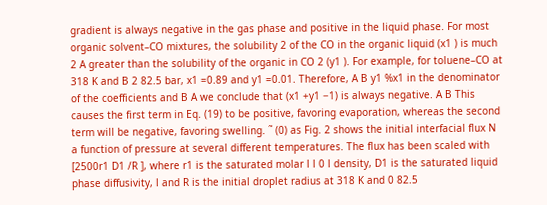gradient is always negative in the gas phase and positive in the liquid phase. For most organic solvent–CO mixtures, the solubility 2 of the CO in the organic liquid (x1 ) is much 2 A greater than the solubility of the organic in CO 2 (y1 ). For example, for toluene–CO at 318 K and B 2 82.5 bar, x1 =0.89 and y1 =0.01. Therefore, A B y1 %x1 in the denominator of the coefficients and B A we conclude that (x1 +y1 −1) is always negative. A B This causes the first term in Eq. (19) to be positive, favoring evaporation, whereas the second term will be negative, favoring swelling. ˜ (0) as Fig. 2 shows the initial interfacial flux N a function of pressure at several different temperatures. The flux has been scaled with [2500r1 D1 /R ], where r1 is the saturated molar l l 0 l density, D1 is the saturated liquid phase diffusivity, l and R is the initial droplet radius at 318 K and 0 82.5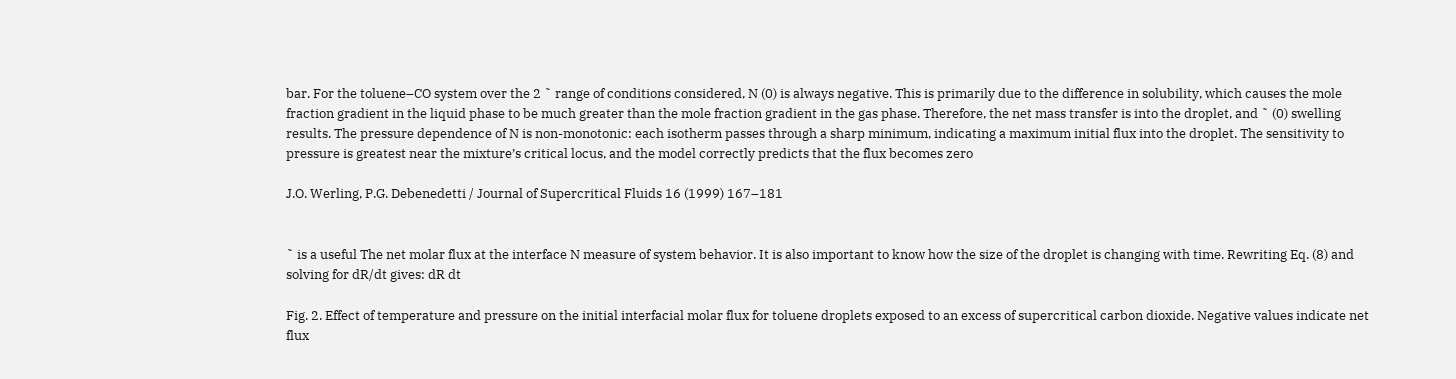bar. For the toluene–CO system over the 2 ˜ range of conditions considered, N (0) is always negative. This is primarily due to the difference in solubility, which causes the mole fraction gradient in the liquid phase to be much greater than the mole fraction gradient in the gas phase. Therefore, the net mass transfer is into the droplet, and ˜ (0) swelling results. The pressure dependence of N is non-monotonic: each isotherm passes through a sharp minimum, indicating a maximum initial flux into the droplet. The sensitivity to pressure is greatest near the mixture’s critical locus, and the model correctly predicts that the flux becomes zero

J.O. Werling, P.G. Debenedetti / Journal of Supercritical Fluids 16 (1999) 167–181


˜ is a useful The net molar flux at the interface N measure of system behavior. It is also important to know how the size of the droplet is changing with time. Rewriting Eq. (8) and solving for dR/dt gives: dR dt

Fig. 2. Effect of temperature and pressure on the initial interfacial molar flux for toluene droplets exposed to an excess of supercritical carbon dioxide. Negative values indicate net flux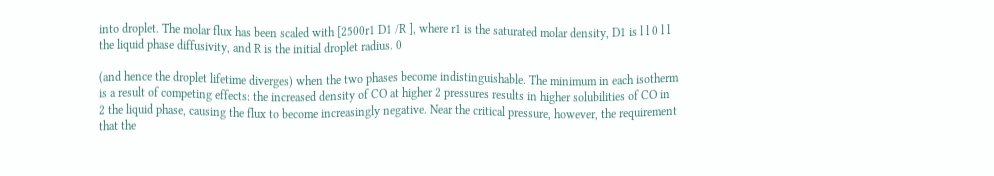into droplet. The molar flux has been scaled with [2500r1 D1 /R ], where r1 is the saturated molar density, D1 is l l 0 l l the liquid phase diffusivity, and R is the initial droplet radius. 0

(and hence the droplet lifetime diverges) when the two phases become indistinguishable. The minimum in each isotherm is a result of competing effects: the increased density of CO at higher 2 pressures results in higher solubilities of CO in 2 the liquid phase, causing the flux to become increasingly negative. Near the critical pressure, however, the requirement that the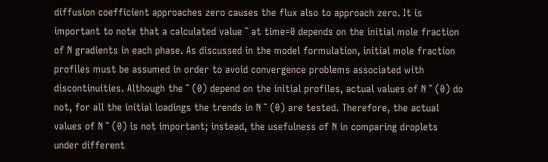diffusion coefficient approaches zero causes the flux also to approach zero. It is important to note that a calculated value ˜ at time=0 depends on the initial mole fraction of N gradients in each phase. As discussed in the model formulation, initial mole fraction profiles must be assumed in order to avoid convergence problems associated with discontinuities. Although the ˜ (0) depend on the initial profiles, actual values of N ˜ (0) do not, for all the initial loadings the trends in N ˜ (0) are tested. Therefore, the actual values of N ˜ (0) is not important; instead, the usefulness of N in comparing droplets under different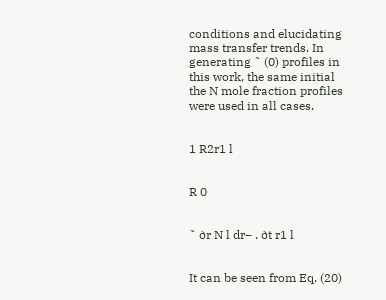conditions and elucidating mass transfer trends. In generating ˜ (0) profiles in this work, the same initial the N mole fraction profiles were used in all cases.


1 R2r1 l


R 0


˜ ∂r N l dr− . ∂t r1 l


It can be seen from Eq. (20)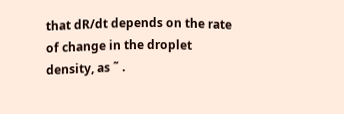that dR/dt depends on the rate of change in the droplet density, as ˜ .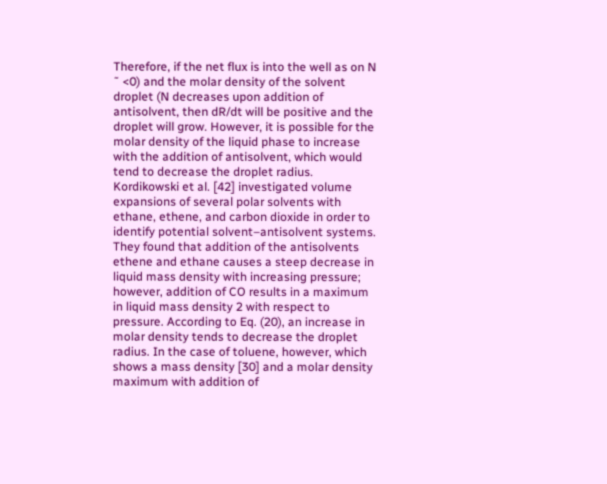Therefore, if the net flux is into the well as on N ˜ <0) and the molar density of the solvent droplet (N decreases upon addition of antisolvent, then dR/dt will be positive and the droplet will grow. However, it is possible for the molar density of the liquid phase to increase with the addition of antisolvent, which would tend to decrease the droplet radius. Kordikowski et al. [42] investigated volume expansions of several polar solvents with ethane, ethene, and carbon dioxide in order to identify potential solvent–antisolvent systems. They found that addition of the antisolvents ethene and ethane causes a steep decrease in liquid mass density with increasing pressure; however, addition of CO results in a maximum in liquid mass density 2 with respect to pressure. According to Eq. (20), an increase in molar density tends to decrease the droplet radius. In the case of toluene, however, which shows a mass density [30] and a molar density maximum with addition of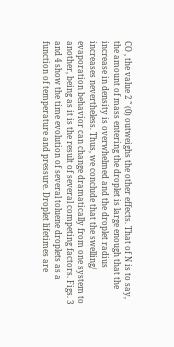CO , the value 2 ˜ (0) outweighs the other effects. That of N is to say, the amount of mass entering the droplet is large enough that the increase in density is overwhelmed and the droplet radius increases nevertheless. Thus, we conclude that the swelling/ evaporation behavior can change dramatically from one system to another, being as it is the result of several competing factors. Figs. 3 and 4 show the time evolution of several toluene droplets as a function of temperature and pressure. Droplet lifetimes are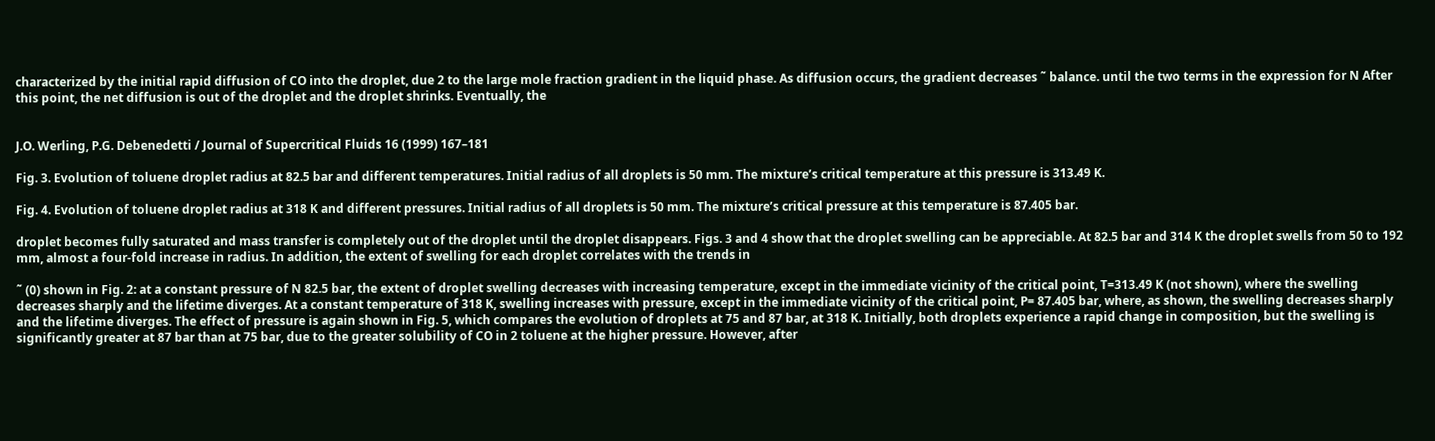characterized by the initial rapid diffusion of CO into the droplet, due 2 to the large mole fraction gradient in the liquid phase. As diffusion occurs, the gradient decreases ˜ balance. until the two terms in the expression for N After this point, the net diffusion is out of the droplet and the droplet shrinks. Eventually, the


J.O. Werling, P.G. Debenedetti / Journal of Supercritical Fluids 16 (1999) 167–181

Fig. 3. Evolution of toluene droplet radius at 82.5 bar and different temperatures. Initial radius of all droplets is 50 mm. The mixture’s critical temperature at this pressure is 313.49 K.

Fig. 4. Evolution of toluene droplet radius at 318 K and different pressures. Initial radius of all droplets is 50 mm. The mixture’s critical pressure at this temperature is 87.405 bar.

droplet becomes fully saturated and mass transfer is completely out of the droplet until the droplet disappears. Figs. 3 and 4 show that the droplet swelling can be appreciable. At 82.5 bar and 314 K the droplet swells from 50 to 192 mm, almost a four-fold increase in radius. In addition, the extent of swelling for each droplet correlates with the trends in

˜ (0) shown in Fig. 2: at a constant pressure of N 82.5 bar, the extent of droplet swelling decreases with increasing temperature, except in the immediate vicinity of the critical point, T=313.49 K (not shown), where the swelling decreases sharply and the lifetime diverges. At a constant temperature of 318 K, swelling increases with pressure, except in the immediate vicinity of the critical point, P= 87.405 bar, where, as shown, the swelling decreases sharply and the lifetime diverges. The effect of pressure is again shown in Fig. 5, which compares the evolution of droplets at 75 and 87 bar, at 318 K. Initially, both droplets experience a rapid change in composition, but the swelling is significantly greater at 87 bar than at 75 bar, due to the greater solubility of CO in 2 toluene at the higher pressure. However, after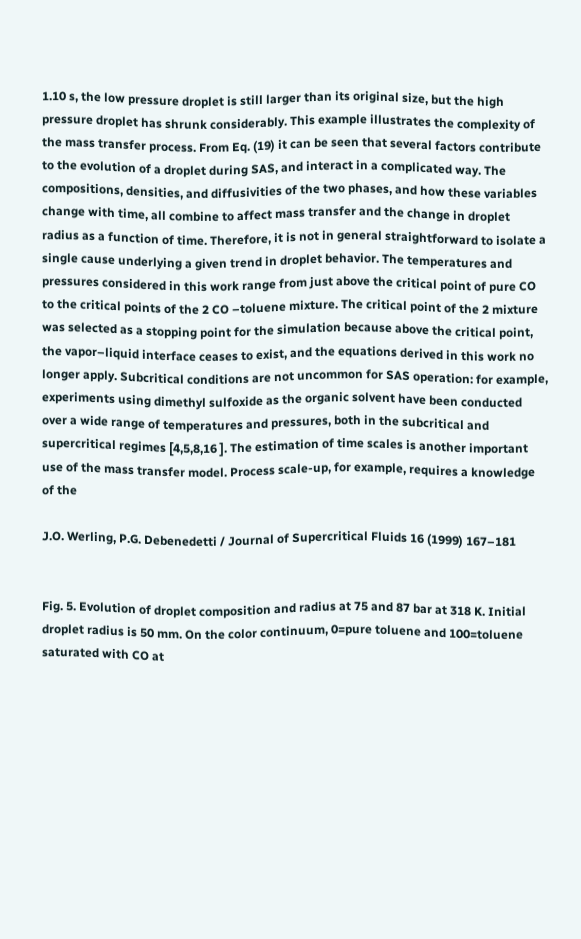1.10 s, the low pressure droplet is still larger than its original size, but the high pressure droplet has shrunk considerably. This example illustrates the complexity of the mass transfer process. From Eq. (19) it can be seen that several factors contribute to the evolution of a droplet during SAS, and interact in a complicated way. The compositions, densities, and diffusivities of the two phases, and how these variables change with time, all combine to affect mass transfer and the change in droplet radius as a function of time. Therefore, it is not in general straightforward to isolate a single cause underlying a given trend in droplet behavior. The temperatures and pressures considered in this work range from just above the critical point of pure CO to the critical points of the 2 CO –toluene mixture. The critical point of the 2 mixture was selected as a stopping point for the simulation because above the critical point, the vapor–liquid interface ceases to exist, and the equations derived in this work no longer apply. Subcritical conditions are not uncommon for SAS operation: for example, experiments using dimethyl sulfoxide as the organic solvent have been conducted over a wide range of temperatures and pressures, both in the subcritical and supercritical regimes [4,5,8,16 ]. The estimation of time scales is another important use of the mass transfer model. Process scale-up, for example, requires a knowledge of the

J.O. Werling, P.G. Debenedetti / Journal of Supercritical Fluids 16 (1999) 167–181


Fig. 5. Evolution of droplet composition and radius at 75 and 87 bar at 318 K. Initial droplet radius is 50 mm. On the color continuum, 0=pure toluene and 100=toluene saturated with CO at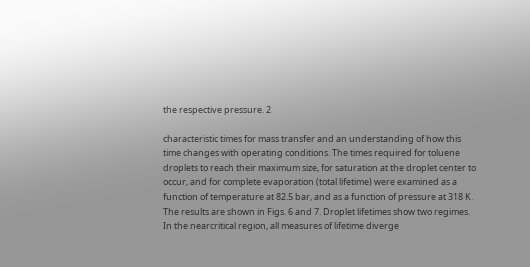the respective pressure. 2

characteristic times for mass transfer and an understanding of how this time changes with operating conditions. The times required for toluene droplets to reach their maximum size, for saturation at the droplet center to occur, and for complete evaporation (total lifetime) were examined as a function of temperature at 82.5 bar, and as a function of pressure at 318 K. The results are shown in Figs. 6 and 7. Droplet lifetimes show two regimes. In the nearcritical region, all measures of lifetime diverge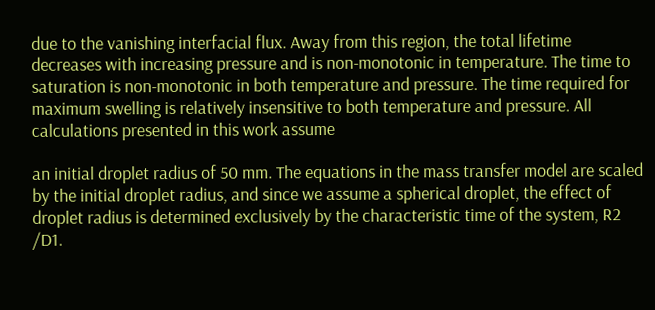due to the vanishing interfacial flux. Away from this region, the total lifetime decreases with increasing pressure and is non-monotonic in temperature. The time to saturation is non-monotonic in both temperature and pressure. The time required for maximum swelling is relatively insensitive to both temperature and pressure. All calculations presented in this work assume

an initial droplet radius of 50 mm. The equations in the mass transfer model are scaled by the initial droplet radius, and since we assume a spherical droplet, the effect of droplet radius is determined exclusively by the characteristic time of the system, R2 /D1.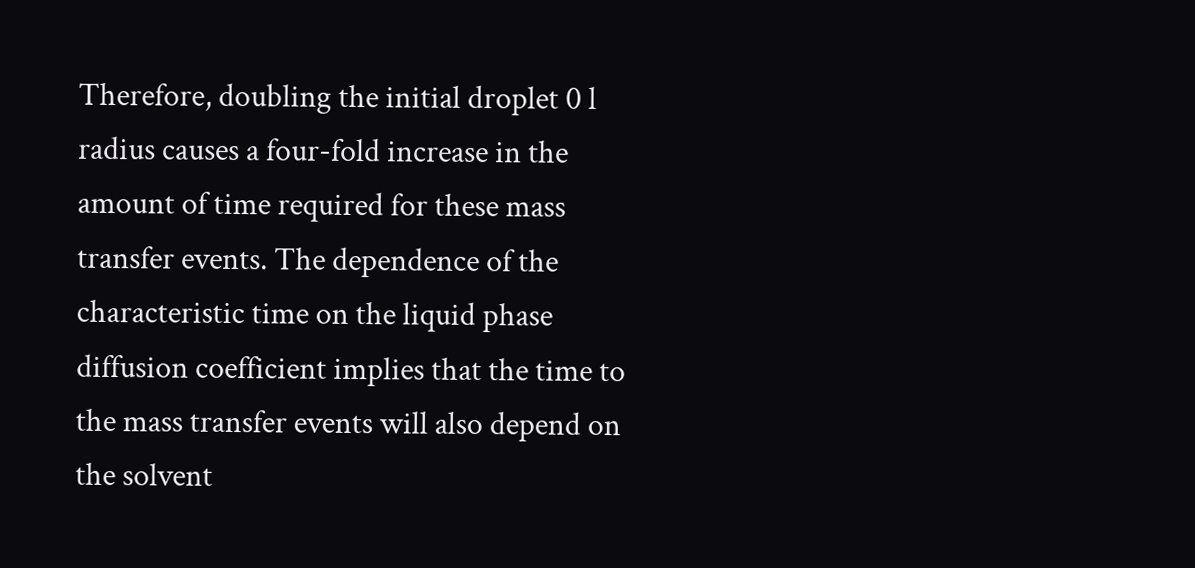Therefore, doubling the initial droplet 0 l radius causes a four-fold increase in the amount of time required for these mass transfer events. The dependence of the characteristic time on the liquid phase diffusion coefficient implies that the time to the mass transfer events will also depend on the solvent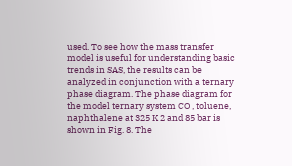used. To see how the mass transfer model is useful for understanding basic trends in SAS, the results can be analyzed in conjunction with a ternary phase diagram. The phase diagram for the model ternary system CO , toluene, naphthalene at 325 K 2 and 85 bar is shown in Fig. 8. The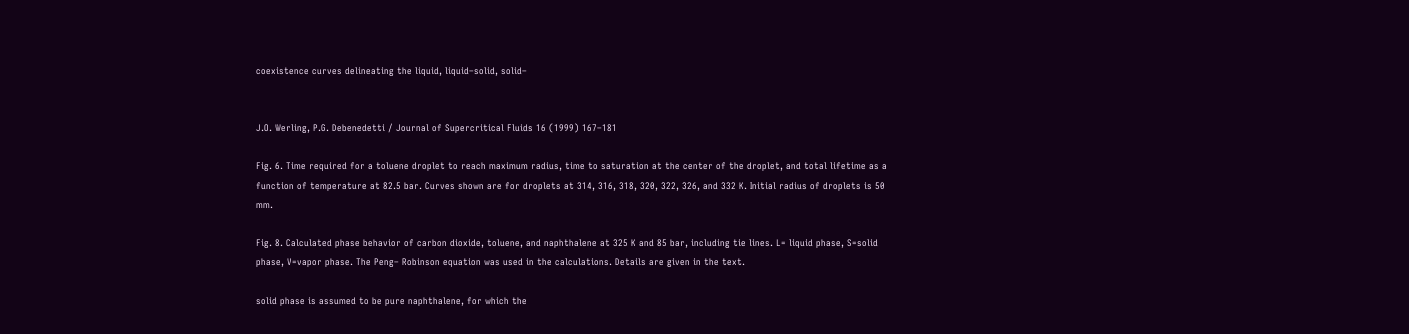coexistence curves delineating the liquid, liquid–solid, solid–


J.O. Werling, P.G. Debenedetti / Journal of Supercritical Fluids 16 (1999) 167–181

Fig. 6. Time required for a toluene droplet to reach maximum radius, time to saturation at the center of the droplet, and total lifetime as a function of temperature at 82.5 bar. Curves shown are for droplets at 314, 316, 318, 320, 322, 326, and 332 K. Initial radius of droplets is 50 mm.

Fig. 8. Calculated phase behavior of carbon dioxide, toluene, and naphthalene at 325 K and 85 bar, including tie lines. L= liquid phase, S=solid phase, V=vapor phase. The Peng– Robinson equation was used in the calculations. Details are given in the text.

solid phase is assumed to be pure naphthalene, for which the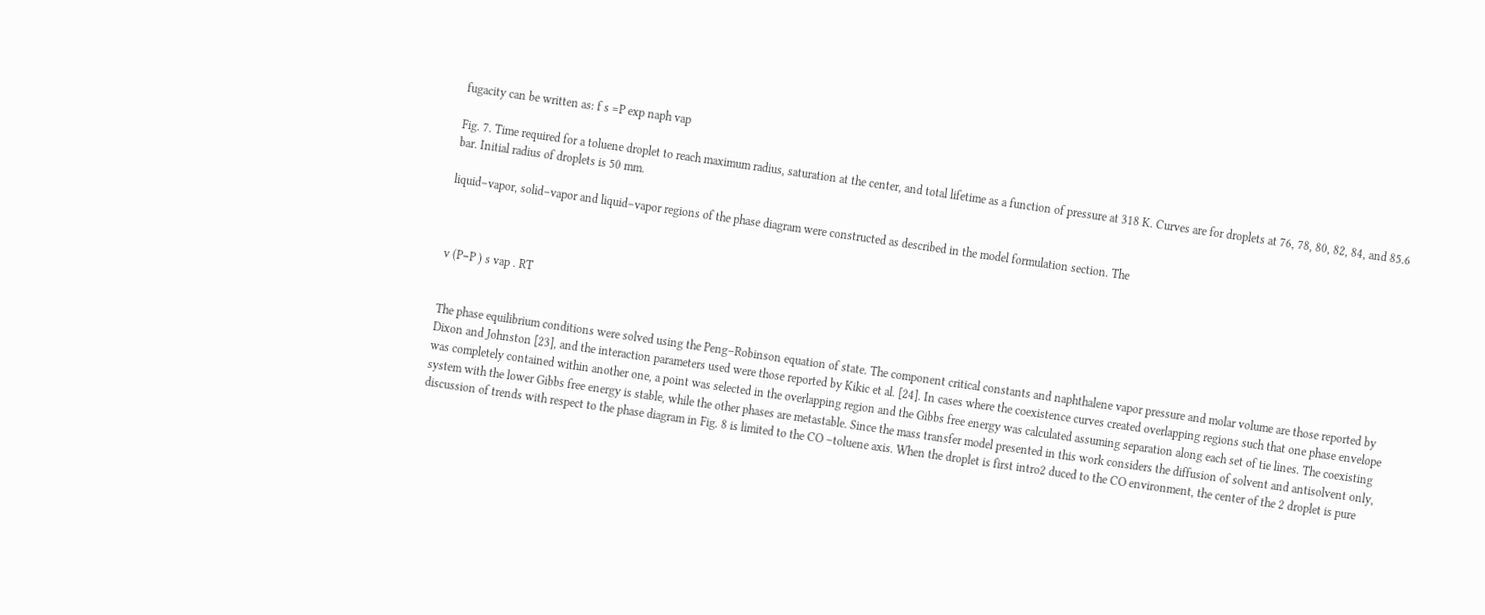fugacity can be written as: f s =P exp naph vap

Fig. 7. Time required for a toluene droplet to reach maximum radius, saturation at the center, and total lifetime as a function of pressure at 318 K. Curves are for droplets at 76, 78, 80, 82, 84, and 85.6 bar. Initial radius of droplets is 50 mm.

liquid–vapor, solid–vapor and liquid–vapor regions of the phase diagram were constructed as described in the model formulation section. The



v (P−P ) s vap . RT


The phase equilibrium conditions were solved using the Peng–Robinson equation of state. The component critical constants and naphthalene vapor pressure and molar volume are those reported by Dixon and Johnston [23], and the interaction parameters used were those reported by Kikic et al. [24]. In cases where the coexistence curves created overlapping regions such that one phase envelope was completely contained within another one, a point was selected in the overlapping region and the Gibbs free energy was calculated assuming separation along each set of tie lines. The coexisting system with the lower Gibbs free energy is stable, while the other phases are metastable. Since the mass transfer model presented in this work considers the diffusion of solvent and antisolvent only, discussion of trends with respect to the phase diagram in Fig. 8 is limited to the CO –toluene axis. When the droplet is first intro2 duced to the CO environment, the center of the 2 droplet is pure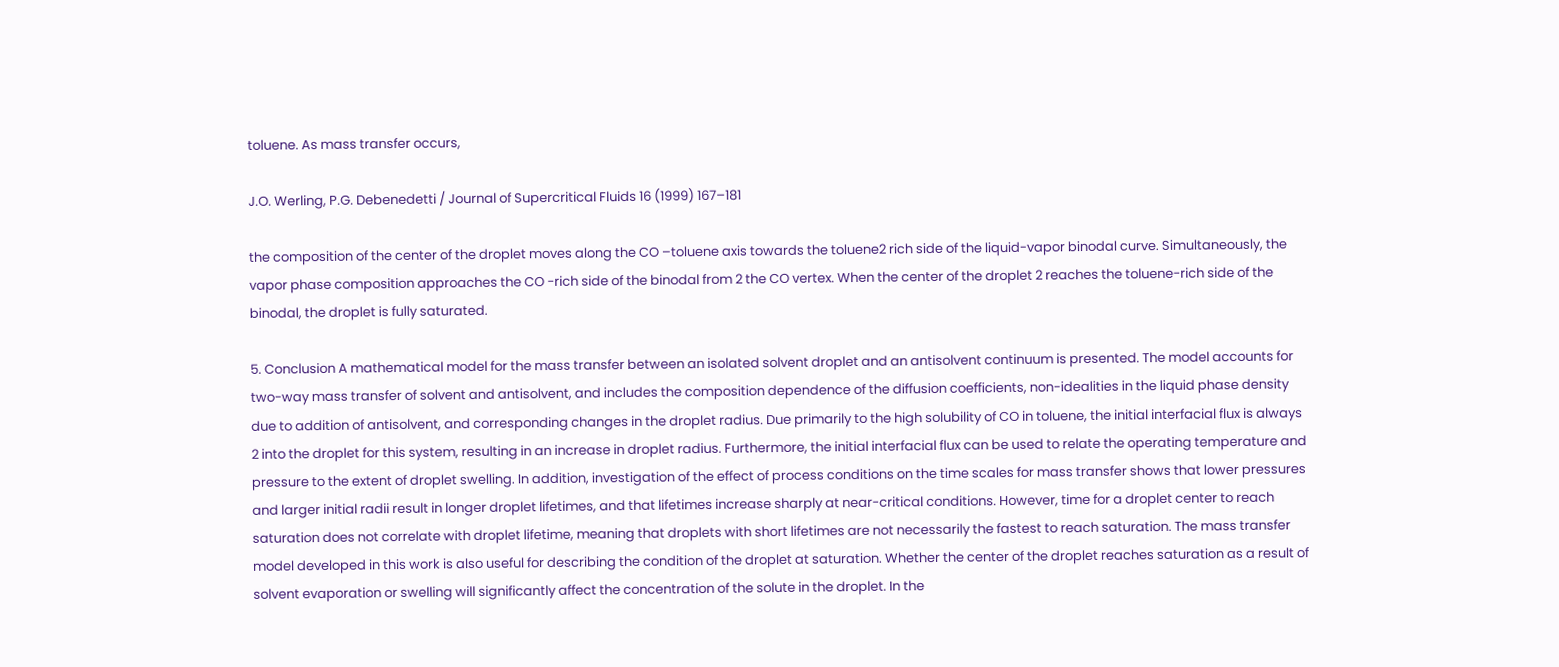toluene. As mass transfer occurs,

J.O. Werling, P.G. Debenedetti / Journal of Supercritical Fluids 16 (1999) 167–181

the composition of the center of the droplet moves along the CO –toluene axis towards the toluene2 rich side of the liquid-vapor binodal curve. Simultaneously, the vapor phase composition approaches the CO -rich side of the binodal from 2 the CO vertex. When the center of the droplet 2 reaches the toluene-rich side of the binodal, the droplet is fully saturated.

5. Conclusion A mathematical model for the mass transfer between an isolated solvent droplet and an antisolvent continuum is presented. The model accounts for two-way mass transfer of solvent and antisolvent, and includes the composition dependence of the diffusion coefficients, non-idealities in the liquid phase density due to addition of antisolvent, and corresponding changes in the droplet radius. Due primarily to the high solubility of CO in toluene, the initial interfacial flux is always 2 into the droplet for this system, resulting in an increase in droplet radius. Furthermore, the initial interfacial flux can be used to relate the operating temperature and pressure to the extent of droplet swelling. In addition, investigation of the effect of process conditions on the time scales for mass transfer shows that lower pressures and larger initial radii result in longer droplet lifetimes, and that lifetimes increase sharply at near-critical conditions. However, time for a droplet center to reach saturation does not correlate with droplet lifetime, meaning that droplets with short lifetimes are not necessarily the fastest to reach saturation. The mass transfer model developed in this work is also useful for describing the condition of the droplet at saturation. Whether the center of the droplet reaches saturation as a result of solvent evaporation or swelling will significantly affect the concentration of the solute in the droplet. In the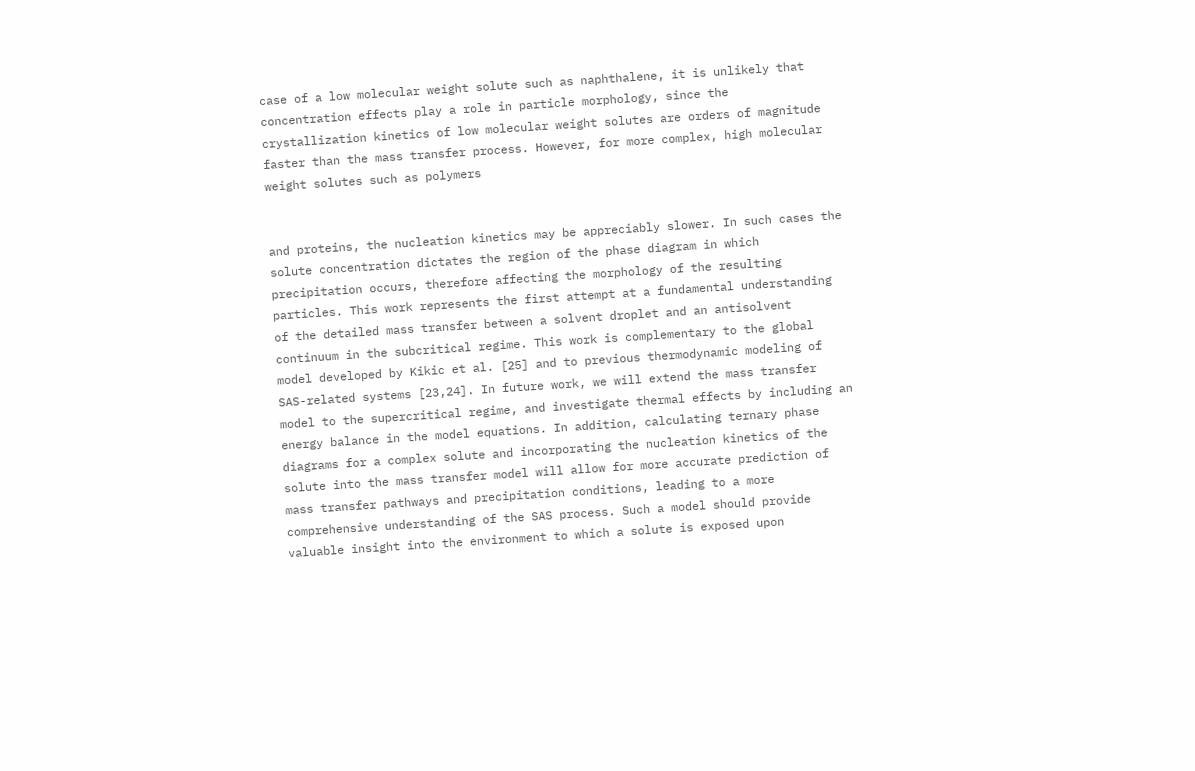case of a low molecular weight solute such as naphthalene, it is unlikely that concentration effects play a role in particle morphology, since the crystallization kinetics of low molecular weight solutes are orders of magnitude faster than the mass transfer process. However, for more complex, high molecular weight solutes such as polymers


and proteins, the nucleation kinetics may be appreciably slower. In such cases the solute concentration dictates the region of the phase diagram in which precipitation occurs, therefore affecting the morphology of the resulting particles. This work represents the first attempt at a fundamental understanding of the detailed mass transfer between a solvent droplet and an antisolvent continuum in the subcritical regime. This work is complementary to the global model developed by Kikic et al. [25] and to previous thermodynamic modeling of SAS-related systems [23,24]. In future work, we will extend the mass transfer model to the supercritical regime, and investigate thermal effects by including an energy balance in the model equations. In addition, calculating ternary phase diagrams for a complex solute and incorporating the nucleation kinetics of the solute into the mass transfer model will allow for more accurate prediction of mass transfer pathways and precipitation conditions, leading to a more comprehensive understanding of the SAS process. Such a model should provide valuable insight into the environment to which a solute is exposed upon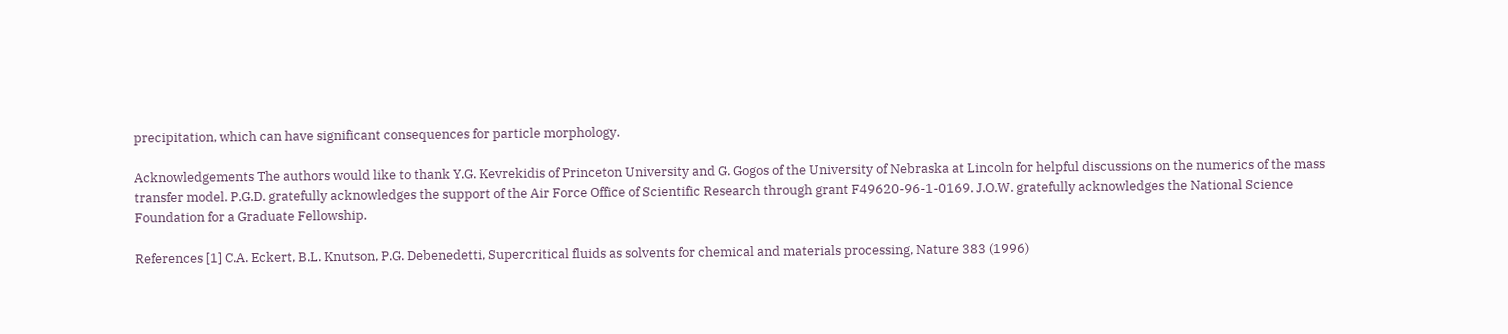precipitation, which can have significant consequences for particle morphology.

Acknowledgements The authors would like to thank Y.G. Kevrekidis of Princeton University and G. Gogos of the University of Nebraska at Lincoln for helpful discussions on the numerics of the mass transfer model. P.G.D. gratefully acknowledges the support of the Air Force Office of Scientific Research through grant F49620-96-1-0169. J.O.W. gratefully acknowledges the National Science Foundation for a Graduate Fellowship.

References [1] C.A. Eckert, B.L. Knutson, P.G. Debenedetti, Supercritical fluids as solvents for chemical and materials processing, Nature 383 (1996)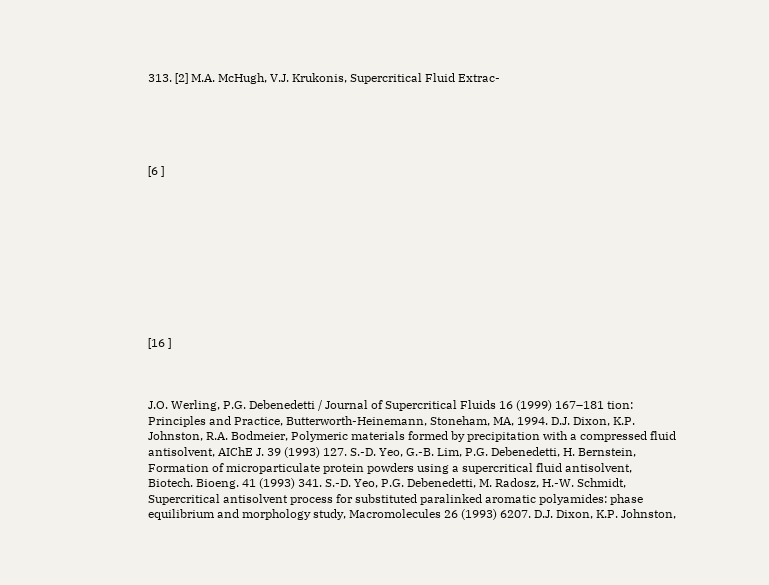313. [2] M.A. McHugh, V.J. Krukonis, Supercritical Fluid Extrac-





[6 ]










[16 ]



J.O. Werling, P.G. Debenedetti / Journal of Supercritical Fluids 16 (1999) 167–181 tion: Principles and Practice, Butterworth-Heinemann, Stoneham, MA, 1994. D.J. Dixon, K.P. Johnston, R.A. Bodmeier, Polymeric materials formed by precipitation with a compressed fluid antisolvent, AIChE J. 39 (1993) 127. S.-D. Yeo, G.-B. Lim, P.G. Debenedetti, H. Bernstein, Formation of microparticulate protein powders using a supercritical fluid antisolvent, Biotech. Bioeng. 41 (1993) 341. S.-D. Yeo, P.G. Debenedetti, M. Radosz, H.-W. Schmidt, Supercritical antisolvent process for substituted paralinked aromatic polyamides: phase equilibrium and morphology study, Macromolecules 26 (1993) 6207. D.J. Dixon, K.P. Johnston,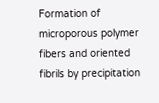Formation of microporous polymer fibers and oriented fibrils by precipitation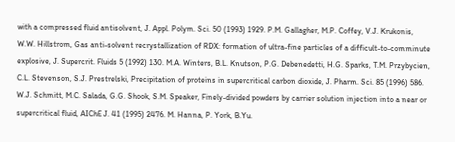with a compressed fluid antisolvent, J. Appl. Polym. Sci. 50 (1993) 1929. P.M. Gallagher, M.P. Coffey, V.J. Krukonis, W.W. Hillstrom, Gas anti-solvent recrystallization of RDX: formation of ultra-fine particles of a difficult-to-comminute explosive, J. Supercrit. Fluids 5 (1992) 130. M.A. Winters, B.L. Knutson, P.G. Debenedetti, H.G. Sparks, T.M. Przybycien, C.L. Stevenson, S.J. Prestrelski, Precipitation of proteins in supercritical carbon dioxide, J. Pharm. Sci. 85 (1996) 586. W.J. Schmitt, M.C. Salada, G.G. Shook, S.M. Speaker, Finely-divided powders by carrier solution injection into a near or supercritical fluid, AIChE J. 41 (1995) 2476. M. Hanna, P. York, B.Yu.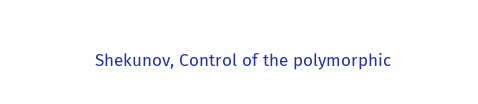Shekunov, Control of the polymorphic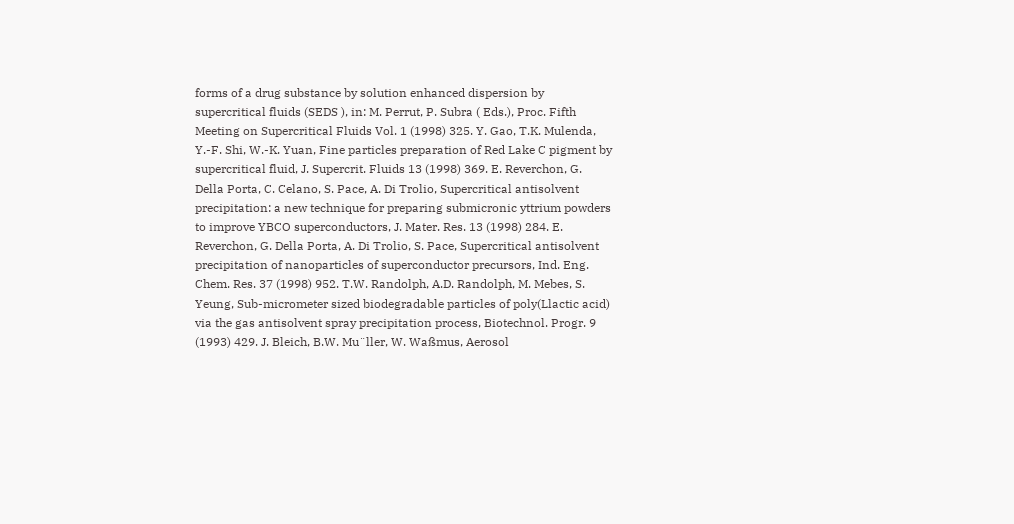forms of a drug substance by solution enhanced dispersion by supercritical fluids (SEDS ), in: M. Perrut, P. Subra ( Eds.), Proc. Fifth Meeting on Supercritical Fluids Vol. 1 (1998) 325. Y. Gao, T.K. Mulenda, Y.-F. Shi, W.-K. Yuan, Fine particles preparation of Red Lake C pigment by supercritical fluid, J. Supercrit. Fluids 13 (1998) 369. E. Reverchon, G. Della Porta, C. Celano, S. Pace, A. Di Trolio, Supercritical antisolvent precipitation: a new technique for preparing submicronic yttrium powders to improve YBCO superconductors, J. Mater. Res. 13 (1998) 284. E. Reverchon, G. Della Porta, A. Di Trolio, S. Pace, Supercritical antisolvent precipitation of nanoparticles of superconductor precursors, Ind. Eng. Chem. Res. 37 (1998) 952. T.W. Randolph, A.D. Randolph, M. Mebes, S. Yeung, Sub-micrometer sized biodegradable particles of poly(Llactic acid) via the gas antisolvent spray precipitation process, Biotechnol. Progr. 9 (1993) 429. J. Bleich, B.W. Mu¨ller, W. Waßmus, Aerosol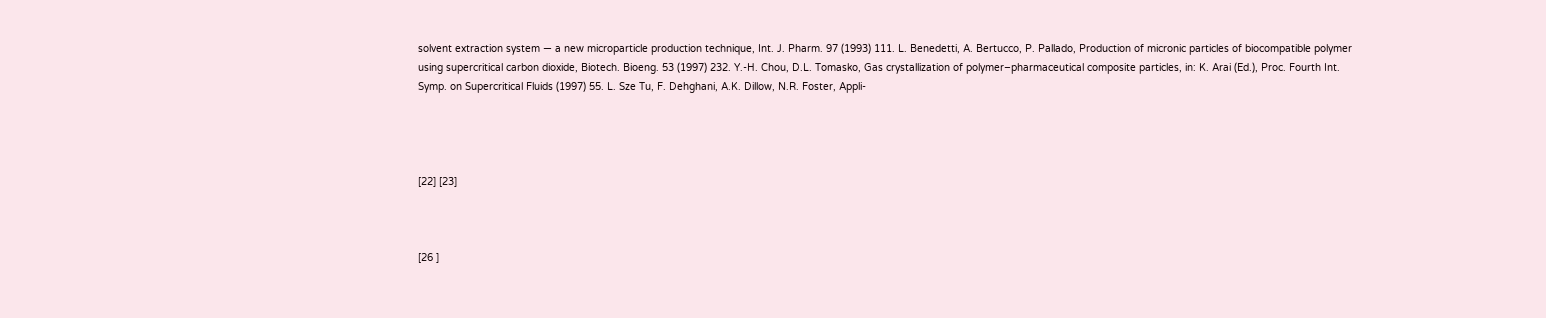solvent extraction system — a new microparticle production technique, Int. J. Pharm. 97 (1993) 111. L. Benedetti, A. Bertucco, P. Pallado, Production of micronic particles of biocompatible polymer using supercritical carbon dioxide, Biotech. Bioeng. 53 (1997) 232. Y.-H. Chou, D.L. Tomasko, Gas crystallization of polymer–pharmaceutical composite particles, in: K. Arai (Ed.), Proc. Fourth Int. Symp. on Supercritical Fluids (1997) 55. L. Sze Tu, F. Dehghani, A.K. Dillow, N.R. Foster, Appli-




[22] [23]



[26 ]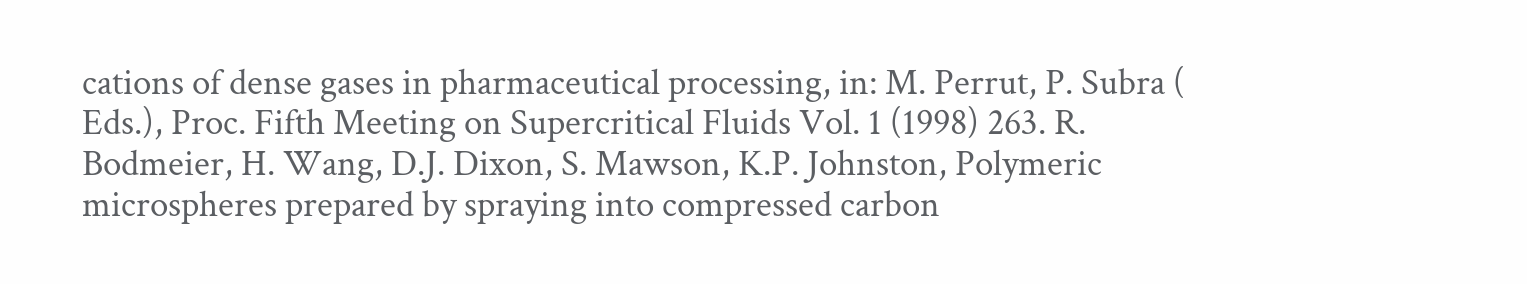cations of dense gases in pharmaceutical processing, in: M. Perrut, P. Subra ( Eds.), Proc. Fifth Meeting on Supercritical Fluids Vol. 1 (1998) 263. R. Bodmeier, H. Wang, D.J. Dixon, S. Mawson, K.P. Johnston, Polymeric microspheres prepared by spraying into compressed carbon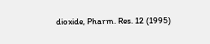dioxide, Pharm. Res. 12 (1995)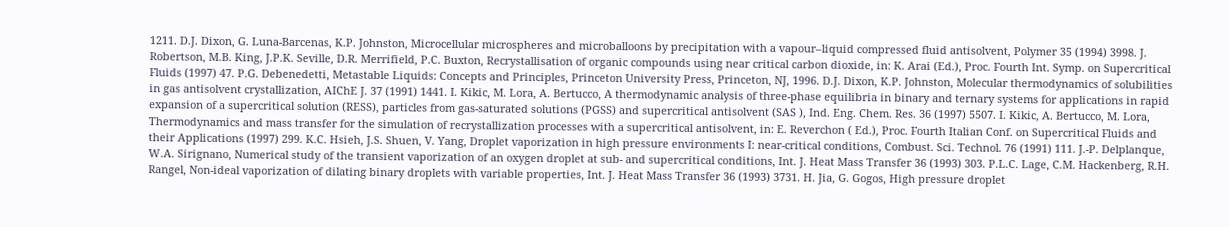1211. D.J. Dixon, G. Luna-Barcenas, K.P. Johnston, Microcellular microspheres and microballoons by precipitation with a vapour–liquid compressed fluid antisolvent, Polymer 35 (1994) 3998. J. Robertson, M.B. King, J.P.K. Seville, D.R. Merrifield, P.C. Buxton, Recrystallisation of organic compounds using near critical carbon dioxide, in: K. Arai (Ed.), Proc. Fourth Int. Symp. on Supercritical Fluids (1997) 47. P.G. Debenedetti, Metastable Liquids: Concepts and Principles, Princeton University Press, Princeton, NJ, 1996. D.J. Dixon, K.P. Johnston, Molecular thermodynamics of solubilities in gas antisolvent crystallization, AIChE J. 37 (1991) 1441. I. Kikic, M. Lora, A. Bertucco, A thermodynamic analysis of three-phase equilibria in binary and ternary systems for applications in rapid expansion of a supercritical solution (RESS), particles from gas-saturated solutions (PGSS) and supercritical antisolvent (SAS ), Ind. Eng. Chem. Res. 36 (1997) 5507. I. Kikic, A. Bertucco, M. Lora, Thermodynamics and mass transfer for the simulation of recrystallization processes with a supercritical antisolvent, in: E. Reverchon ( Ed.), Proc. Fourth Italian Conf. on Supercritical Fluids and their Applications (1997) 299. K.C. Hsieh, J.S. Shuen, V. Yang, Droplet vaporization in high pressure environments I: near-critical conditions, Combust. Sci. Technol. 76 (1991) 111. J.-P. Delplanque, W.A. Sirignano, Numerical study of the transient vaporization of an oxygen droplet at sub- and supercritical conditions, Int. J. Heat Mass Transfer 36 (1993) 303. P.L.C. Lage, C.M. Hackenberg, R.H. Rangel, Non-ideal vaporization of dilating binary droplets with variable properties, Int. J. Heat Mass Transfer 36 (1993) 3731. H. Jia, G. Gogos, High pressure droplet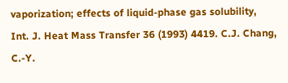vaporization; effects of liquid-phase gas solubility, Int. J. Heat Mass Transfer 36 (1993) 4419. C.J. Chang, C.-Y.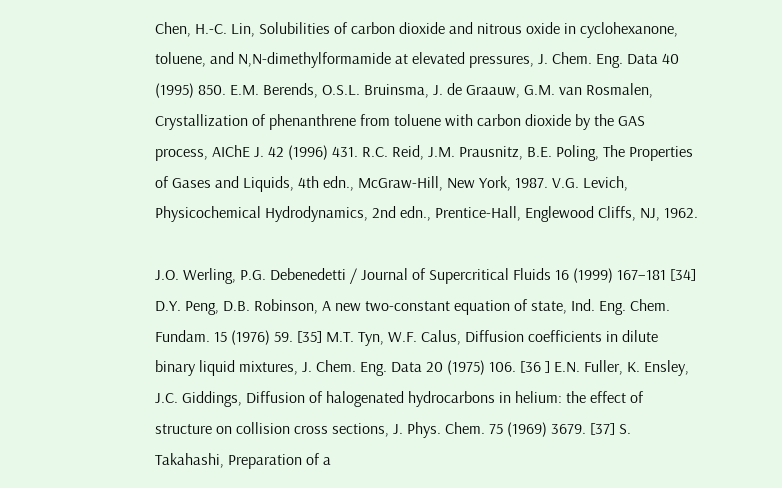Chen, H.-C. Lin, Solubilities of carbon dioxide and nitrous oxide in cyclohexanone, toluene, and N,N-dimethylformamide at elevated pressures, J. Chem. Eng. Data 40 (1995) 850. E.M. Berends, O.S.L. Bruinsma, J. de Graauw, G.M. van Rosmalen, Crystallization of phenanthrene from toluene with carbon dioxide by the GAS process, AIChE J. 42 (1996) 431. R.C. Reid, J.M. Prausnitz, B.E. Poling, The Properties of Gases and Liquids, 4th edn., McGraw-Hill, New York, 1987. V.G. Levich, Physicochemical Hydrodynamics, 2nd edn., Prentice-Hall, Englewood Cliffs, NJ, 1962.

J.O. Werling, P.G. Debenedetti / Journal of Supercritical Fluids 16 (1999) 167–181 [34] D.Y. Peng, D.B. Robinson, A new two-constant equation of state, Ind. Eng. Chem. Fundam. 15 (1976) 59. [35] M.T. Tyn, W.F. Calus, Diffusion coefficients in dilute binary liquid mixtures, J. Chem. Eng. Data 20 (1975) 106. [36 ] E.N. Fuller, K. Ensley, J.C. Giddings, Diffusion of halogenated hydrocarbons in helium: the effect of structure on collision cross sections, J. Phys. Chem. 75 (1969) 3679. [37] S. Takahashi, Preparation of a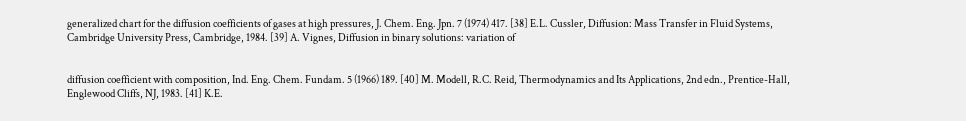generalized chart for the diffusion coefficients of gases at high pressures, J. Chem. Eng. Jpn. 7 (1974) 417. [38] E.L. Cussler, Diffusion: Mass Transfer in Fluid Systems, Cambridge University Press, Cambridge, 1984. [39] A. Vignes, Diffusion in binary solutions: variation of


diffusion coefficient with composition, Ind. Eng. Chem. Fundam. 5 (1966) 189. [40] M. Modell, R.C. Reid, Thermodynamics and Its Applications, 2nd edn., Prentice-Hall, Englewood Cliffs, NJ, 1983. [41] K.E.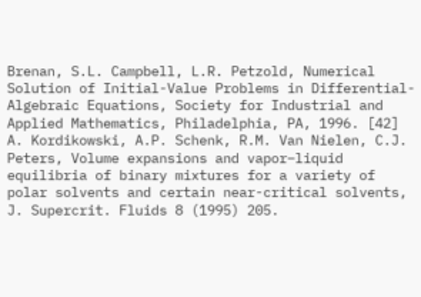Brenan, S.L. Campbell, L.R. Petzold, Numerical Solution of Initial-Value Problems in Differential-Algebraic Equations, Society for Industrial and Applied Mathematics, Philadelphia, PA, 1996. [42] A. Kordikowski, A.P. Schenk, R.M. Van Nielen, C.J. Peters, Volume expansions and vapor–liquid equilibria of binary mixtures for a variety of polar solvents and certain near-critical solvents, J. Supercrit. Fluids 8 (1995) 205.